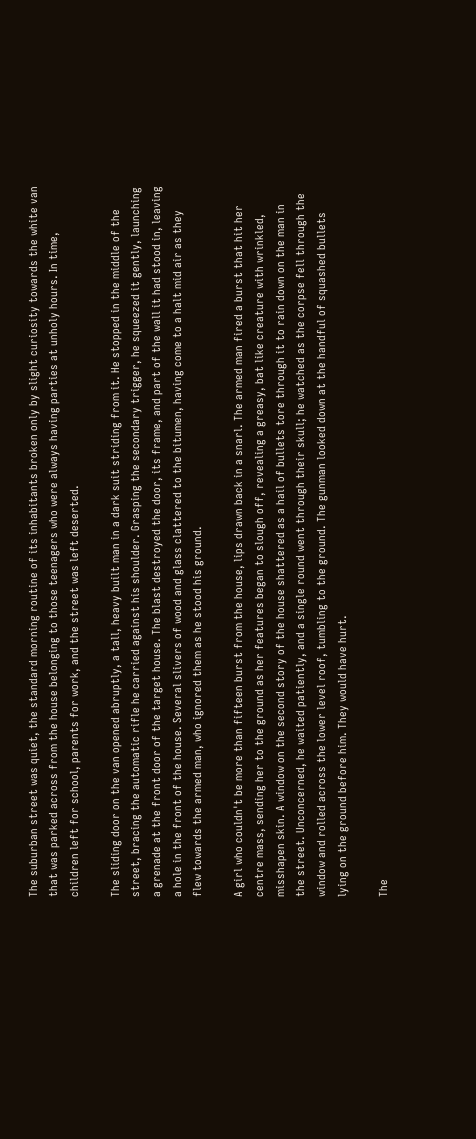The suburban street was quiet, the standard morning routine of its inhabitants broken only by slight curiosity towards the white van that was parked across from the house belonging to those teenagers who were always having parties at unholy hours. In time, children left for school, parents for work, and the street was left deserted.

The sliding door on the van opened abruptly, a tall, heavy built man in a dark suit striding from it. He stopped in the middle of the street, bracing the automatic rifle he carried against his shoulder. Grasping the secondary trigger, he squeezed it gently, launching a grenade at the front door of the target house. The blast destroyed the door, its frame, and part of the wall it had stood in, leaving a hole in the front of the house. Several slivers of wood and glass clattered to the bitumen, having come to a halt mid air as they flew towards the armed man, who ignored them as he stood his ground.

A girl who couldn't be more than fifteen burst from the house, lips drawn back in a snarl. The armed man fired a burst that hit her centre mass, sending her to the ground as her features began to slough off, revealing a greasy, bat like creature with wrinkled, misshapen skin. A window on the second story of the house shattered as a hail of bullets tore through it to rain down on the man in the street. Unconcerned, he waited patiently, and a single round went through their skull; he watched as the corpse fell through the window and rolled across the lower level roof, tumbling to the ground. The gunman looked down at the handful of squashed bullets lying on the ground before him. They would have hurt.

The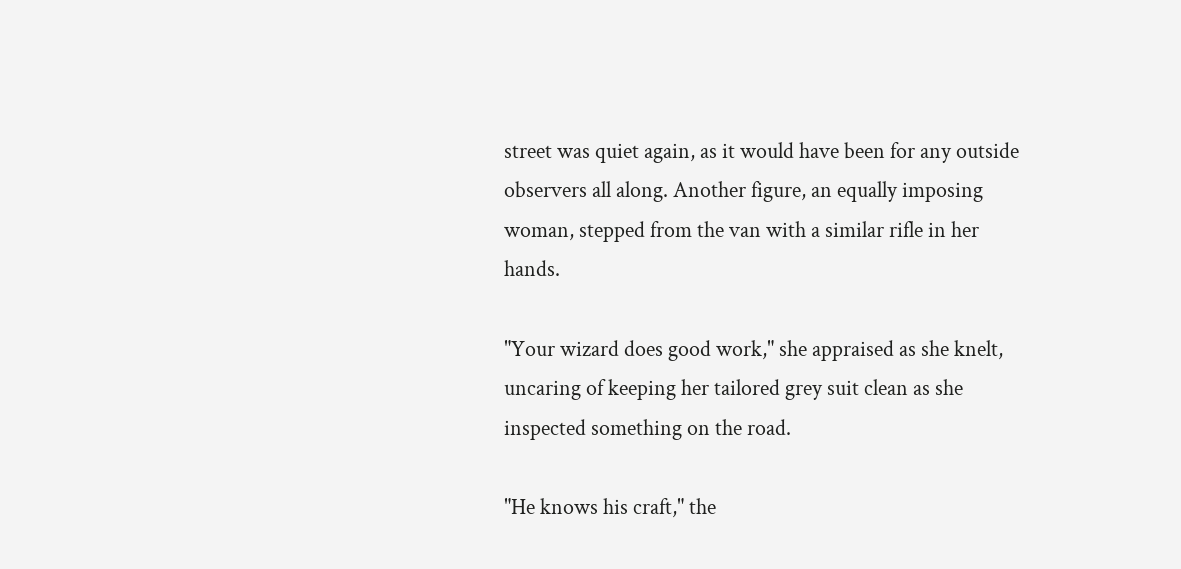street was quiet again, as it would have been for any outside observers all along. Another figure, an equally imposing woman, stepped from the van with a similar rifle in her hands.

"Your wizard does good work," she appraised as she knelt, uncaring of keeping her tailored grey suit clean as she inspected something on the road.

"He knows his craft," the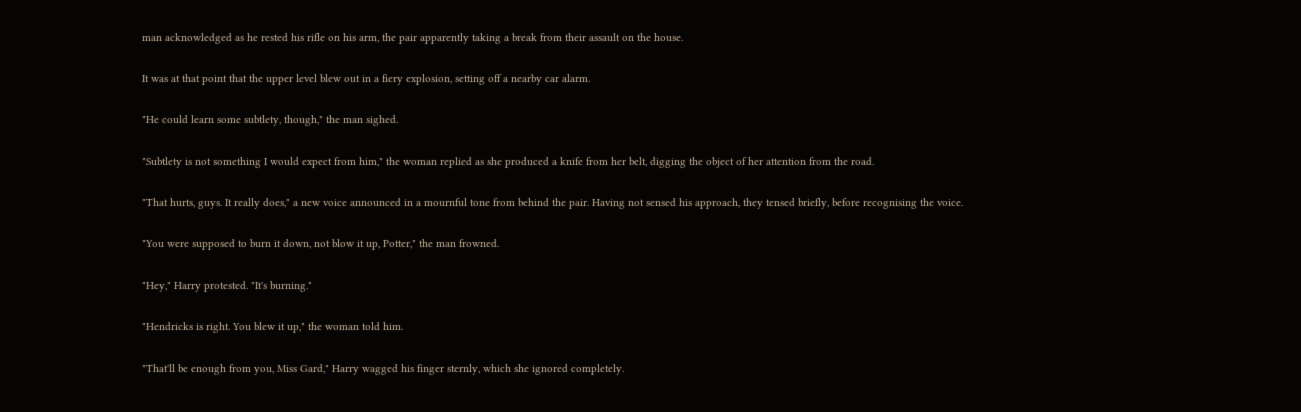man acknowledged as he rested his rifle on his arm, the pair apparently taking a break from their assault on the house.

It was at that point that the upper level blew out in a fiery explosion, setting off a nearby car alarm.

"He could learn some subtlety, though," the man sighed.

"Subtlety is not something I would expect from him," the woman replied as she produced a knife from her belt, digging the object of her attention from the road.

"That hurts, guys. It really does," a new voice announced in a mournful tone from behind the pair. Having not sensed his approach, they tensed briefly, before recognising the voice.

"You were supposed to burn it down, not blow it up, Potter," the man frowned.

"Hey," Harry protested. "It's burning."

"Hendricks is right. You blew it up," the woman told him.

"That'll be enough from you, Miss Gard," Harry wagged his finger sternly, which she ignored completely.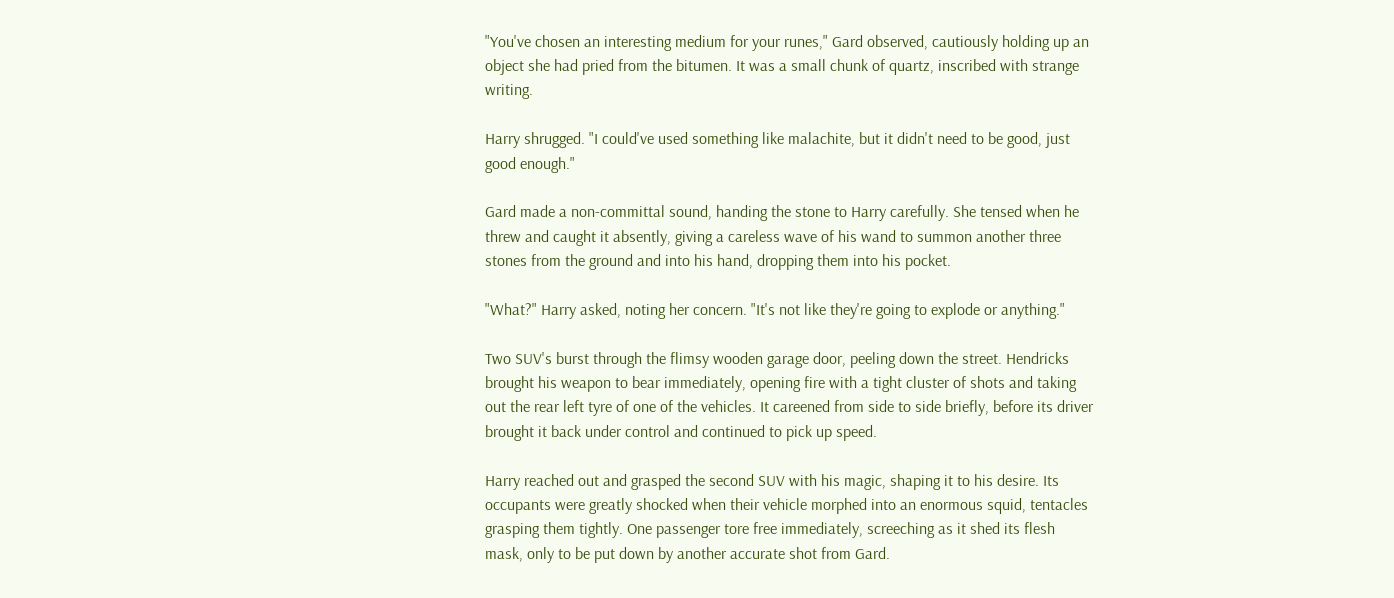"You've chosen an interesting medium for your runes," Gard observed, cautiously holding up an object she had pried from the bitumen. It was a small chunk of quartz, inscribed with strange writing.

Harry shrugged. "I could've used something like malachite, but it didn't need to be good, just good enough."

Gard made a non-committal sound, handing the stone to Harry carefully. She tensed when he threw and caught it absently, giving a careless wave of his wand to summon another three stones from the ground and into his hand, dropping them into his pocket.

"What?" Harry asked, noting her concern. "It's not like they're going to explode or anything."

Two SUV's burst through the flimsy wooden garage door, peeling down the street. Hendricks brought his weapon to bear immediately, opening fire with a tight cluster of shots and taking out the rear left tyre of one of the vehicles. It careened from side to side briefly, before its driver brought it back under control and continued to pick up speed.

Harry reached out and grasped the second SUV with his magic, shaping it to his desire. Its occupants were greatly shocked when their vehicle morphed into an enormous squid, tentacles grasping them tightly. One passenger tore free immediately, screeching as it shed its flesh mask, only to be put down by another accurate shot from Gard.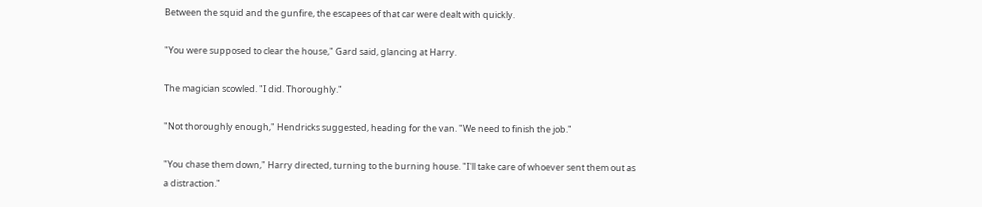Between the squid and the gunfire, the escapees of that car were dealt with quickly.

"You were supposed to clear the house," Gard said, glancing at Harry.

The magician scowled. "I did. Thoroughly."

"Not thoroughly enough," Hendricks suggested, heading for the van. "We need to finish the job."

"You chase them down," Harry directed, turning to the burning house. "I'll take care of whoever sent them out as a distraction."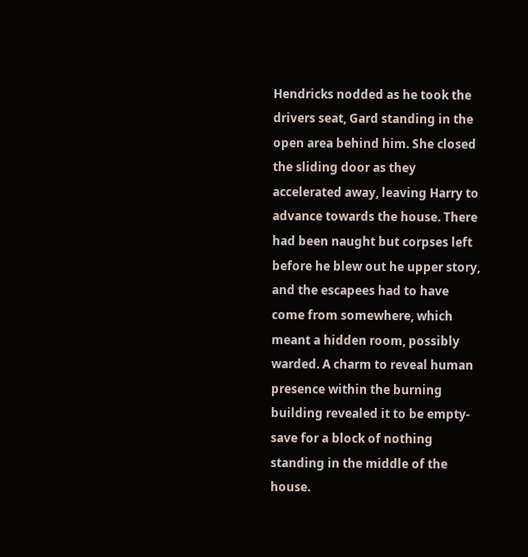Hendricks nodded as he took the drivers seat, Gard standing in the open area behind him. She closed the sliding door as they accelerated away, leaving Harry to advance towards the house. There had been naught but corpses left before he blew out he upper story, and the escapees had to have come from somewhere, which meant a hidden room, possibly warded. A charm to reveal human presence within the burning building revealed it to be empty-save for a block of nothing standing in the middle of the house.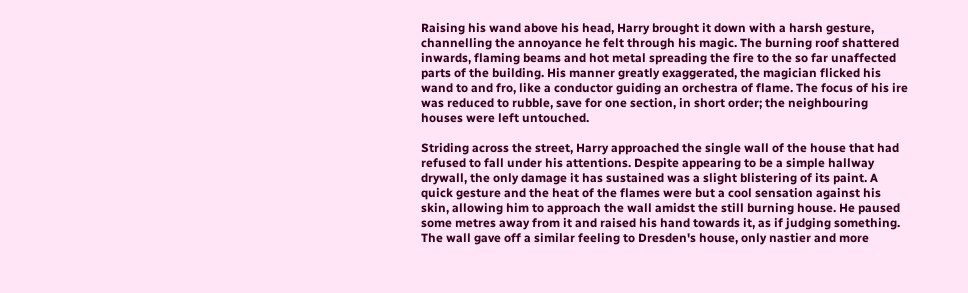Raising his wand above his head, Harry brought it down with a harsh gesture, channelling the annoyance he felt through his magic. The burning roof shattered inwards, flaming beams and hot metal spreading the fire to the so far unaffected parts of the building. His manner greatly exaggerated, the magician flicked his wand to and fro, like a conductor guiding an orchestra of flame. The focus of his ire was reduced to rubble, save for one section, in short order; the neighbouring houses were left untouched.

Striding across the street, Harry approached the single wall of the house that had refused to fall under his attentions. Despite appearing to be a simple hallway drywall, the only damage it has sustained was a slight blistering of its paint. A quick gesture and the heat of the flames were but a cool sensation against his skin, allowing him to approach the wall amidst the still burning house. He paused some metres away from it and raised his hand towards it, as if judging something. The wall gave off a similar feeling to Dresden's house, only nastier and more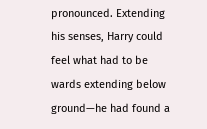pronounced. Extending his senses, Harry could feel what had to be wards extending below ground—he had found a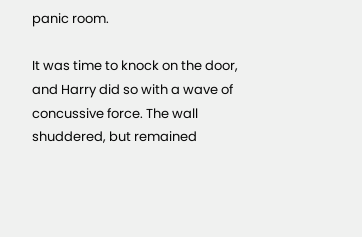panic room.

It was time to knock on the door, and Harry did so with a wave of concussive force. The wall shuddered, but remained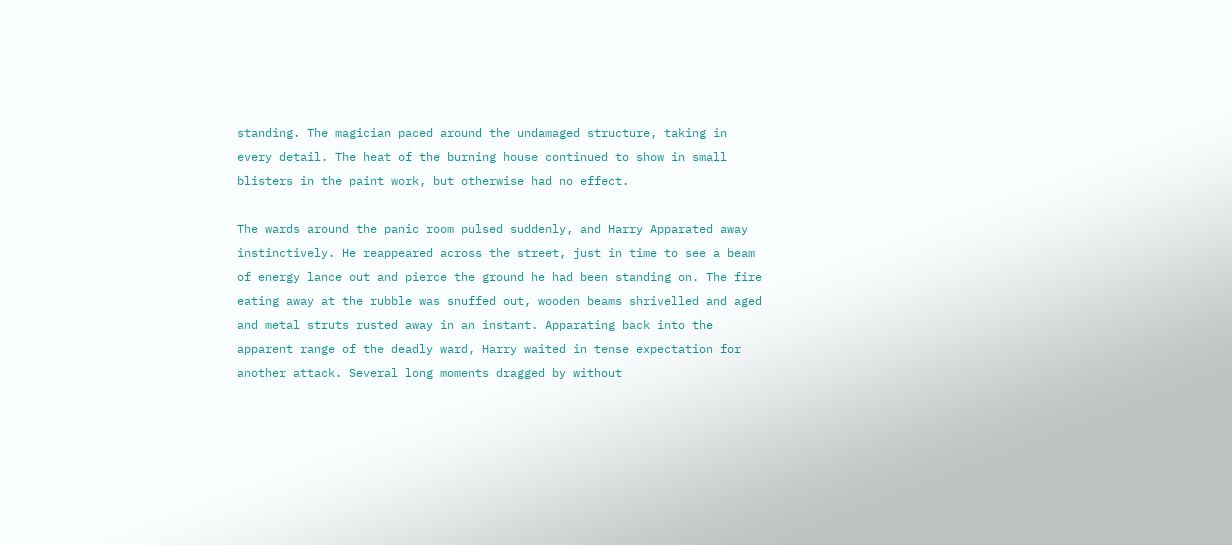standing. The magician paced around the undamaged structure, taking in every detail. The heat of the burning house continued to show in small blisters in the paint work, but otherwise had no effect.

The wards around the panic room pulsed suddenly, and Harry Apparated away instinctively. He reappeared across the street, just in time to see a beam of energy lance out and pierce the ground he had been standing on. The fire eating away at the rubble was snuffed out, wooden beams shrivelled and aged and metal struts rusted away in an instant. Apparating back into the apparent range of the deadly ward, Harry waited in tense expectation for another attack. Several long moments dragged by without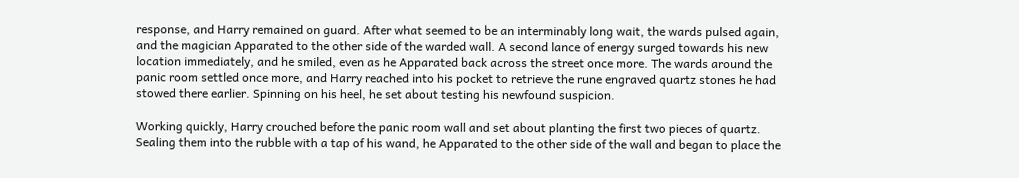response, and Harry remained on guard. After what seemed to be an interminably long wait, the wards pulsed again, and the magician Apparated to the other side of the warded wall. A second lance of energy surged towards his new location immediately, and he smiled, even as he Apparated back across the street once more. The wards around the panic room settled once more, and Harry reached into his pocket to retrieve the rune engraved quartz stones he had stowed there earlier. Spinning on his heel, he set about testing his newfound suspicion.

Working quickly, Harry crouched before the panic room wall and set about planting the first two pieces of quartz. Sealing them into the rubble with a tap of his wand, he Apparated to the other side of the wall and began to place the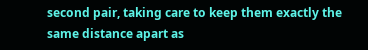second pair, taking care to keep them exactly the same distance apart as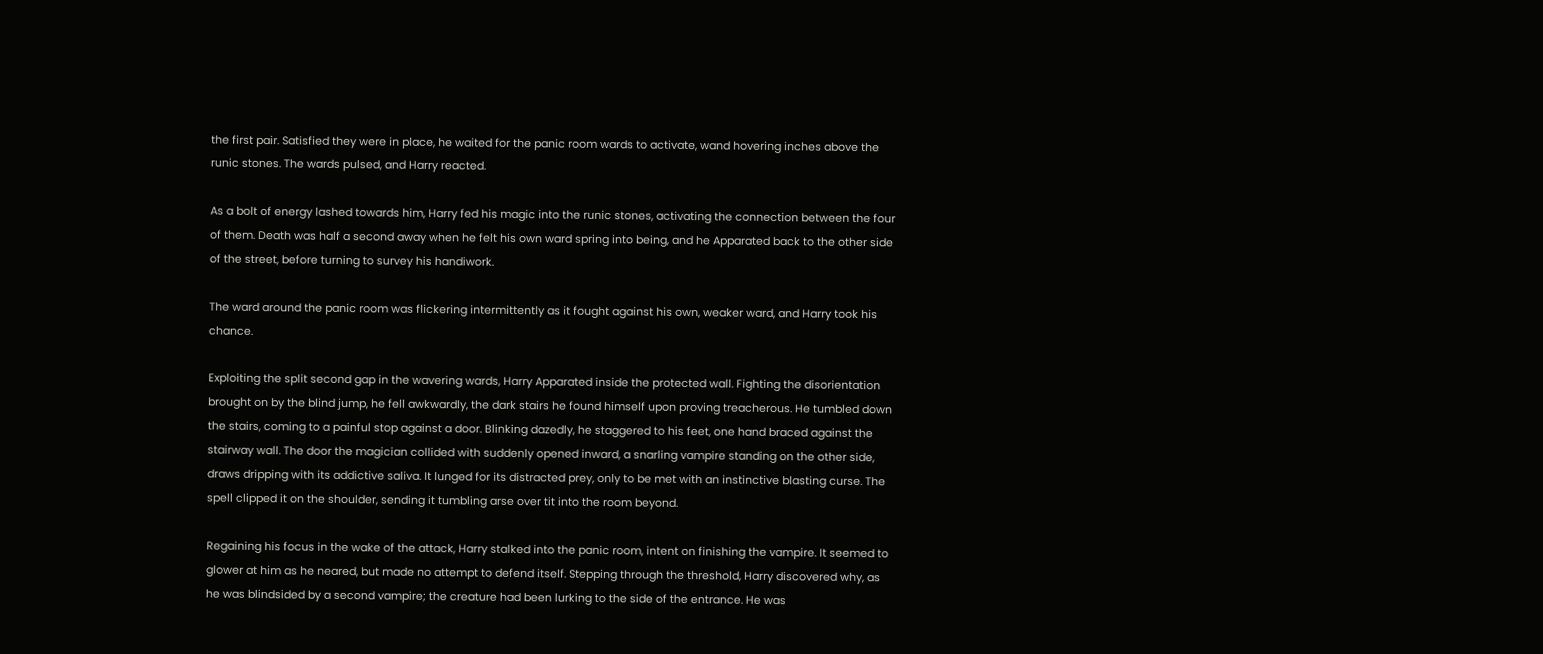the first pair. Satisfied they were in place, he waited for the panic room wards to activate, wand hovering inches above the runic stones. The wards pulsed, and Harry reacted.

As a bolt of energy lashed towards him, Harry fed his magic into the runic stones, activating the connection between the four of them. Death was half a second away when he felt his own ward spring into being, and he Apparated back to the other side of the street, before turning to survey his handiwork.

The ward around the panic room was flickering intermittently as it fought against his own, weaker ward, and Harry took his chance.

Exploiting the split second gap in the wavering wards, Harry Apparated inside the protected wall. Fighting the disorientation brought on by the blind jump, he fell awkwardly, the dark stairs he found himself upon proving treacherous. He tumbled down the stairs, coming to a painful stop against a door. Blinking dazedly, he staggered to his feet, one hand braced against the stairway wall. The door the magician collided with suddenly opened inward, a snarling vampire standing on the other side, draws dripping with its addictive saliva. It lunged for its distracted prey, only to be met with an instinctive blasting curse. The spell clipped it on the shoulder, sending it tumbling arse over tit into the room beyond.

Regaining his focus in the wake of the attack, Harry stalked into the panic room, intent on finishing the vampire. It seemed to glower at him as he neared, but made no attempt to defend itself. Stepping through the threshold, Harry discovered why, as he was blindsided by a second vampire; the creature had been lurking to the side of the entrance. He was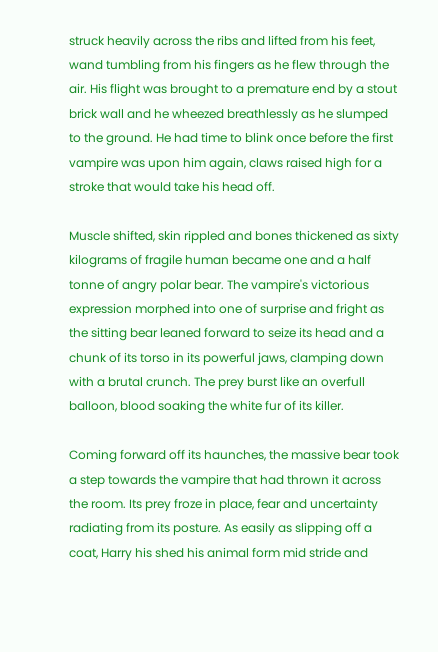struck heavily across the ribs and lifted from his feet, wand tumbling from his fingers as he flew through the air. His flight was brought to a premature end by a stout brick wall and he wheezed breathlessly as he slumped to the ground. He had time to blink once before the first vampire was upon him again, claws raised high for a stroke that would take his head off.

Muscle shifted, skin rippled and bones thickened as sixty kilograms of fragile human became one and a half tonne of angry polar bear. The vampire's victorious expression morphed into one of surprise and fright as the sitting bear leaned forward to seize its head and a chunk of its torso in its powerful jaws, clamping down with a brutal crunch. The prey burst like an overfull balloon, blood soaking the white fur of its killer.

Coming forward off its haunches, the massive bear took a step towards the vampire that had thrown it across the room. Its prey froze in place, fear and uncertainty radiating from its posture. As easily as slipping off a coat, Harry his shed his animal form mid stride and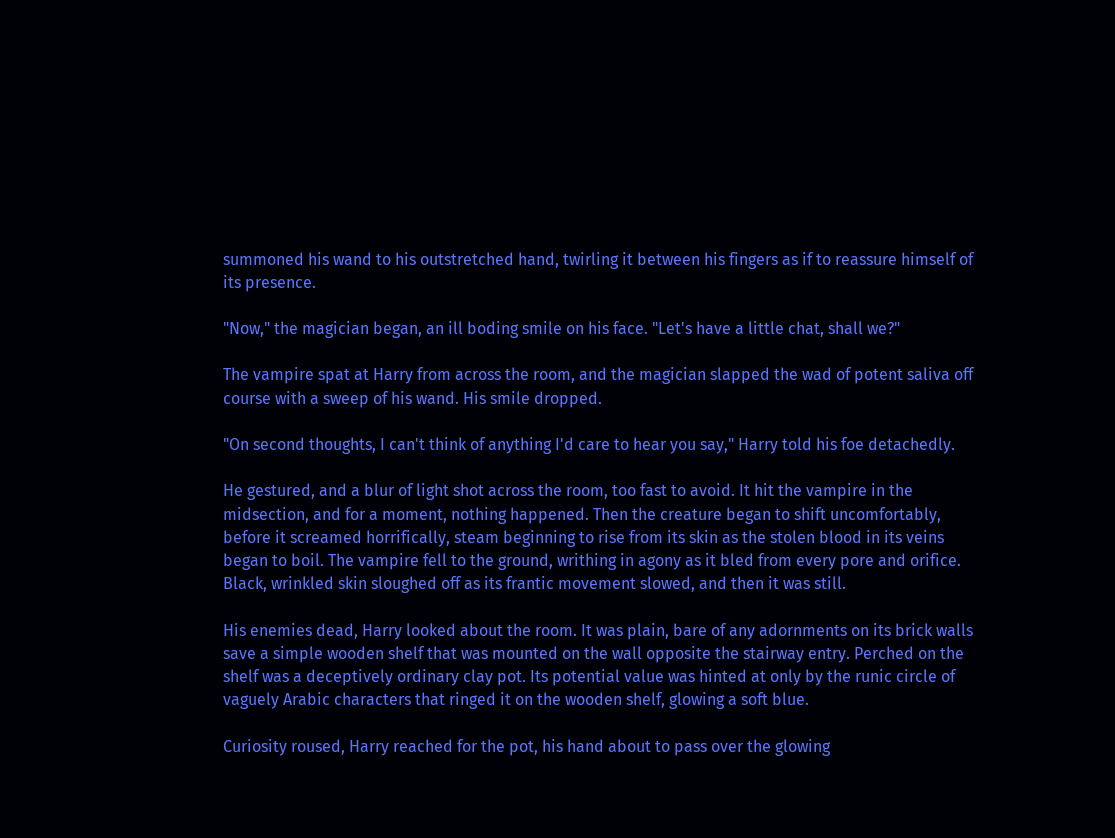summoned his wand to his outstretched hand, twirling it between his fingers as if to reassure himself of its presence.

"Now," the magician began, an ill boding smile on his face. "Let's have a little chat, shall we?"

The vampire spat at Harry from across the room, and the magician slapped the wad of potent saliva off course with a sweep of his wand. His smile dropped.

"On second thoughts, I can't think of anything I'd care to hear you say," Harry told his foe detachedly.

He gestured, and a blur of light shot across the room, too fast to avoid. It hit the vampire in the midsection, and for a moment, nothing happened. Then the creature began to shift uncomfortably, before it screamed horrifically, steam beginning to rise from its skin as the stolen blood in its veins began to boil. The vampire fell to the ground, writhing in agony as it bled from every pore and orifice. Black, wrinkled skin sloughed off as its frantic movement slowed, and then it was still.

His enemies dead, Harry looked about the room. It was plain, bare of any adornments on its brick walls save a simple wooden shelf that was mounted on the wall opposite the stairway entry. Perched on the shelf was a deceptively ordinary clay pot. Its potential value was hinted at only by the runic circle of vaguely Arabic characters that ringed it on the wooden shelf, glowing a soft blue.

Curiosity roused, Harry reached for the pot, his hand about to pass over the glowing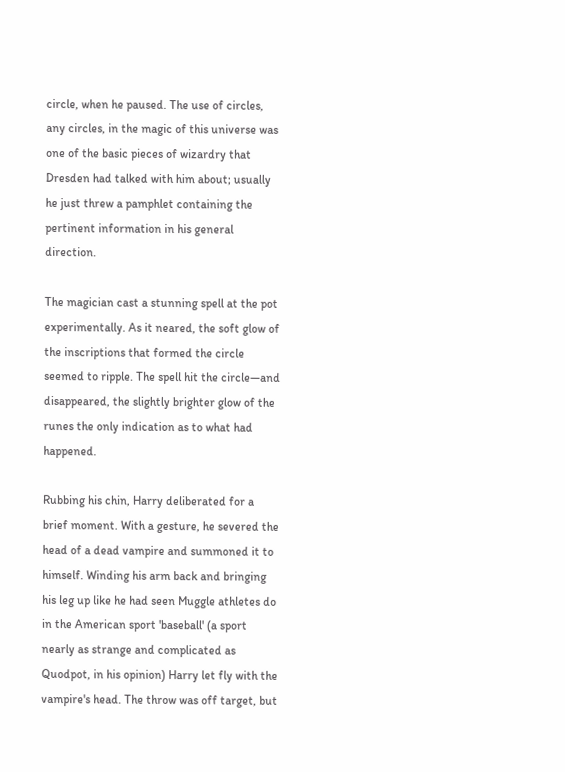circle, when he paused. The use of circles, any circles, in the magic of this universe was one of the basic pieces of wizardry that Dresden had talked with him about; usually he just threw a pamphlet containing the pertinent information in his general direction.

The magician cast a stunning spell at the pot experimentally. As it neared, the soft glow of the inscriptions that formed the circle seemed to ripple. The spell hit the circle—and disappeared, the slightly brighter glow of the runes the only indication as to what had happened.

Rubbing his chin, Harry deliberated for a brief moment. With a gesture, he severed the head of a dead vampire and summoned it to himself. Winding his arm back and bringing his leg up like he had seen Muggle athletes do in the American sport 'baseball' (a sport nearly as strange and complicated as Quodpot, in his opinion) Harry let fly with the vampire's head. The throw was off target, but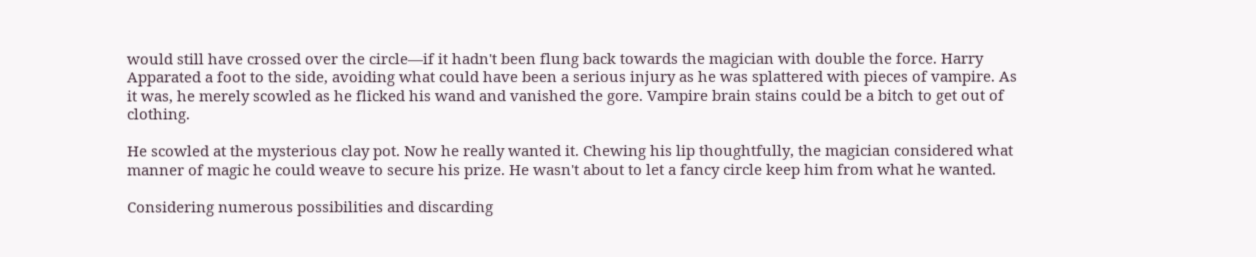would still have crossed over the circle—if it hadn't been flung back towards the magician with double the force. Harry Apparated a foot to the side, avoiding what could have been a serious injury as he was splattered with pieces of vampire. As it was, he merely scowled as he flicked his wand and vanished the gore. Vampire brain stains could be a bitch to get out of clothing.

He scowled at the mysterious clay pot. Now he really wanted it. Chewing his lip thoughtfully, the magician considered what manner of magic he could weave to secure his prize. He wasn't about to let a fancy circle keep him from what he wanted.

Considering numerous possibilities and discarding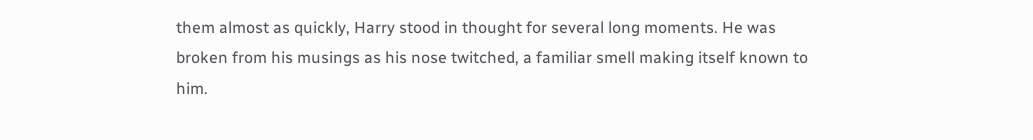them almost as quickly, Harry stood in thought for several long moments. He was broken from his musings as his nose twitched, a familiar smell making itself known to him.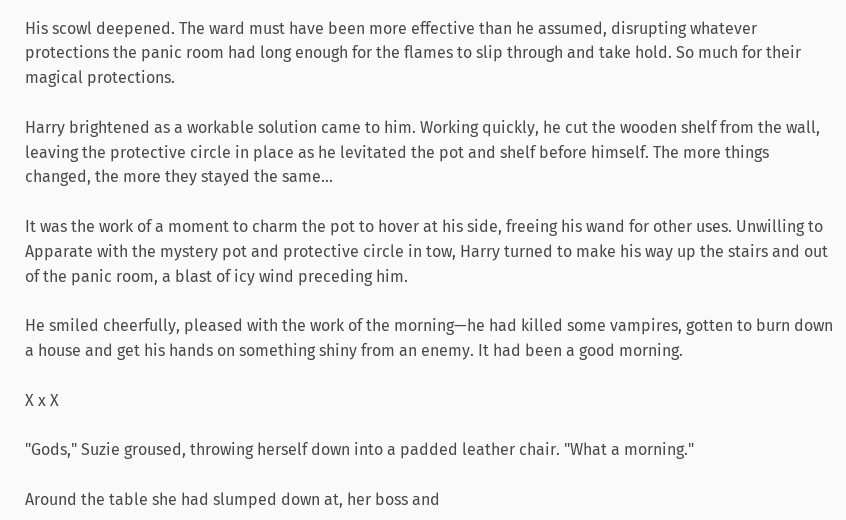His scowl deepened. The ward must have been more effective than he assumed, disrupting whatever protections the panic room had long enough for the flames to slip through and take hold. So much for their magical protections.

Harry brightened as a workable solution came to him. Working quickly, he cut the wooden shelf from the wall, leaving the protective circle in place as he levitated the pot and shelf before himself. The more things changed, the more they stayed the same...

It was the work of a moment to charm the pot to hover at his side, freeing his wand for other uses. Unwilling to Apparate with the mystery pot and protective circle in tow, Harry turned to make his way up the stairs and out of the panic room, a blast of icy wind preceding him.

He smiled cheerfully, pleased with the work of the morning—he had killed some vampires, gotten to burn down a house and get his hands on something shiny from an enemy. It had been a good morning.

X x X

"Gods," Suzie groused, throwing herself down into a padded leather chair. "What a morning."

Around the table she had slumped down at, her boss and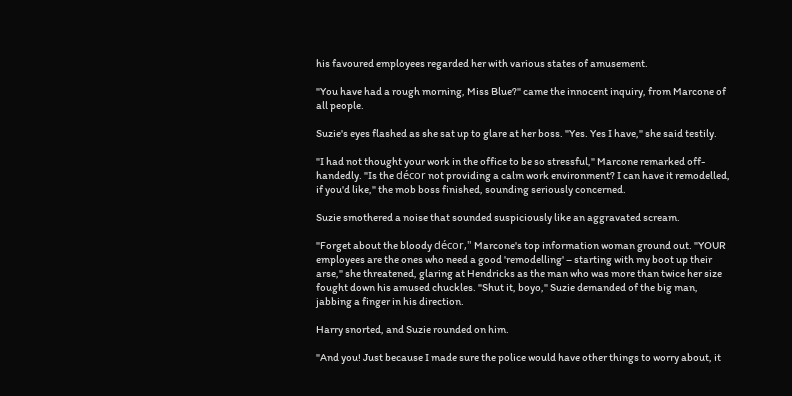his favoured employees regarded her with various states of amusement.

"You have had a rough morning, Miss Blue?" came the innocent inquiry, from Marcone of all people.

Suzie's eyes flashed as she sat up to glare at her boss. "Yes. Yes I have," she said testily.

"I had not thought your work in the office to be so stressful," Marcone remarked off-handedly. "Is the décor not providing a calm work environment? I can have it remodelled, if you'd like," the mob boss finished, sounding seriously concerned.

Suzie smothered a noise that sounded suspiciously like an aggravated scream.

"Forget about the bloody décor," Marcone's top information woman ground out. "YOUR employees are the ones who need a good 'remodelling' – starting with my boot up their arse," she threatened, glaring at Hendricks as the man who was more than twice her size fought down his amused chuckles. "Shut it, boyo," Suzie demanded of the big man, jabbing a finger in his direction.

Harry snorted, and Suzie rounded on him.

"And you! Just because I made sure the police would have other things to worry about, it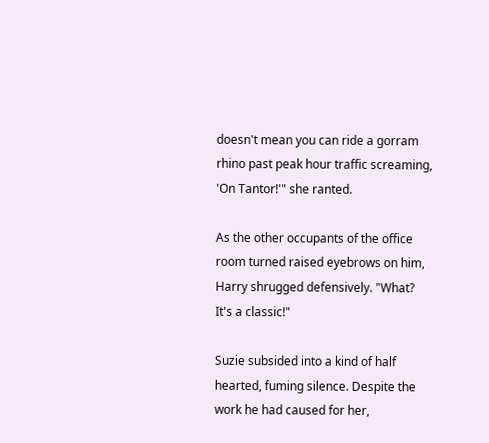doesn't mean you can ride a gorram rhino past peak hour traffic screaming, 'On Tantor!'" she ranted.

As the other occupants of the office room turned raised eyebrows on him, Harry shrugged defensively. "What? It's a classic!"

Suzie subsided into a kind of half hearted, fuming silence. Despite the work he had caused for her,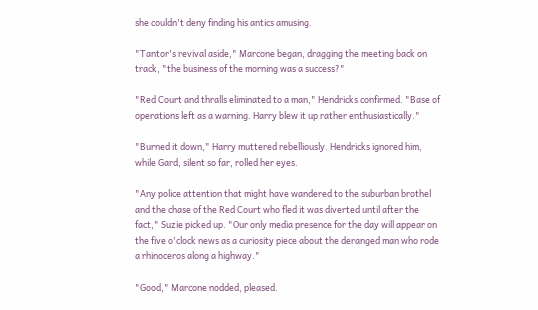she couldn't deny finding his antics amusing.

"Tantor's revival aside," Marcone began, dragging the meeting back on track, "the business of the morning was a success?"

"Red Court and thralls eliminated to a man," Hendricks confirmed. "Base of operations left as a warning. Harry blew it up rather enthusiastically."

"Burned it down," Harry muttered rebelliously. Hendricks ignored him, while Gard, silent so far, rolled her eyes.

"Any police attention that might have wandered to the suburban brothel and the chase of the Red Court who fled it was diverted until after the fact," Suzie picked up. "Our only media presence for the day will appear on the five o'clock news as a curiosity piece about the deranged man who rode a rhinoceros along a highway."

"Good," Marcone nodded, pleased.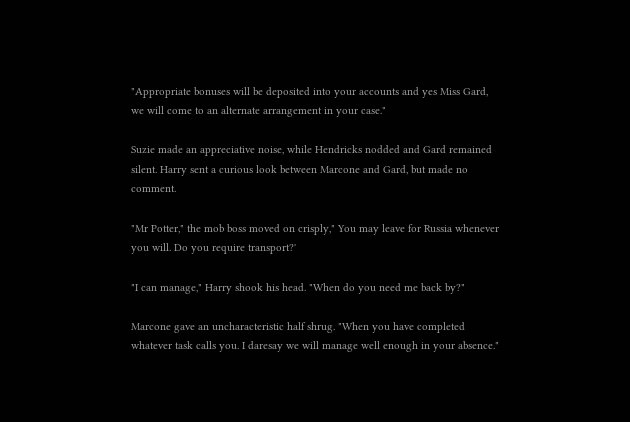"Appropriate bonuses will be deposited into your accounts and yes Miss Gard, we will come to an alternate arrangement in your case."

Suzie made an appreciative noise, while Hendricks nodded and Gard remained silent. Harry sent a curious look between Marcone and Gard, but made no comment.

"Mr Potter," the mob boss moved on crisply," You may leave for Russia whenever you will. Do you require transport?'

"I can manage," Harry shook his head. "When do you need me back by?"

Marcone gave an uncharacteristic half shrug. "When you have completed whatever task calls you. I daresay we will manage well enough in your absence."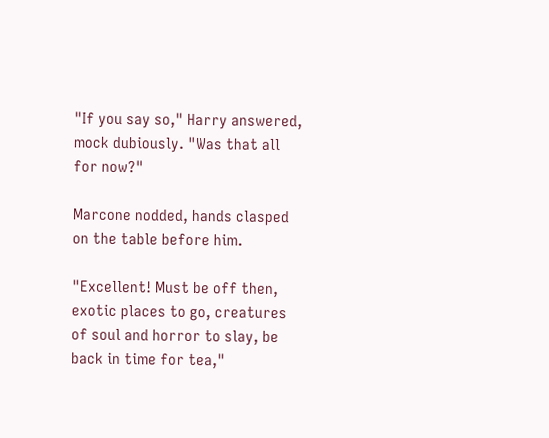"If you say so," Harry answered, mock dubiously. "Was that all for now?"

Marcone nodded, hands clasped on the table before him.

"Excellent! Must be off then, exotic places to go, creatures of soul and horror to slay, be back in time for tea,"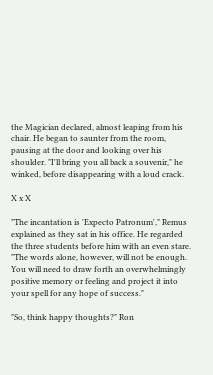the Magician declared, almost leaping from his chair. He began to saunter from the room, pausing at the door and looking over his shoulder. "I'll bring you all back a souvenir," he winked, before disappearing with a loud crack.

X x X

"The incantation is 'Expecto Patronum'," Remus explained as they sat in his office. He regarded the three students before him with an even stare. "The words alone, however, will not be enough. You will need to draw forth an overwhelmingly positive memory or feeling and project it into your spell for any hope of success."

"So, think happy thoughts?" Ron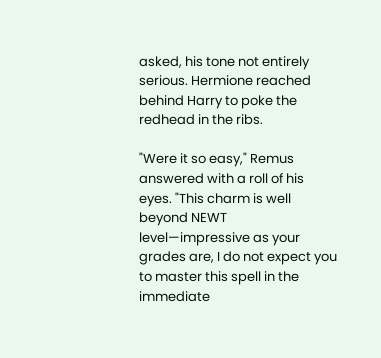asked, his tone not entirely serious. Hermione reached behind Harry to poke the redhead in the ribs.

"Were it so easy," Remus answered with a roll of his eyes. "This charm is well beyond NEWT level—impressive as your grades are, I do not expect you to master this spell in the immediate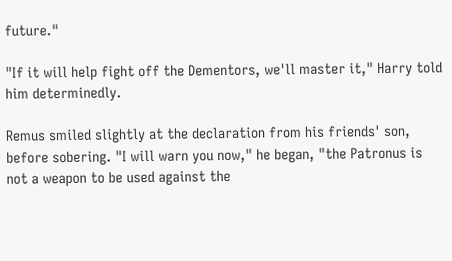future."

"If it will help fight off the Dementors, we'll master it," Harry told him determinedly.

Remus smiled slightly at the declaration from his friends' son, before sobering. "I will warn you now," he began, "the Patronus is not a weapon to be used against the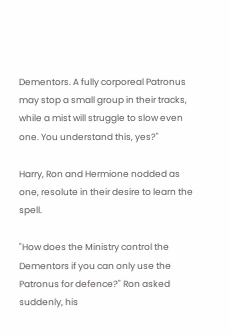Dementors. A fully corporeal Patronus may stop a small group in their tracks, while a mist will struggle to slow even one. You understand this, yes?"

Harry, Ron and Hermione nodded as one, resolute in their desire to learn the spell.

"How does the Ministry control the Dementors if you can only use the Patronus for defence?" Ron asked suddenly, his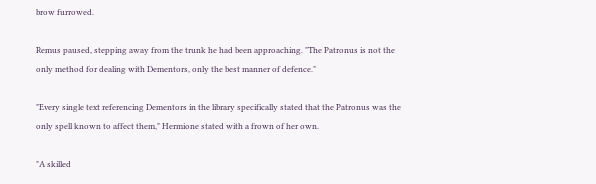brow furrowed.

Remus paused, stepping away from the trunk he had been approaching. "The Patronus is not the only method for dealing with Dementors, only the best manner of defence."

"Every single text referencing Dementors in the library specifically stated that the Patronus was the only spell known to affect them," Hermione stated with a frown of her own.

"A skilled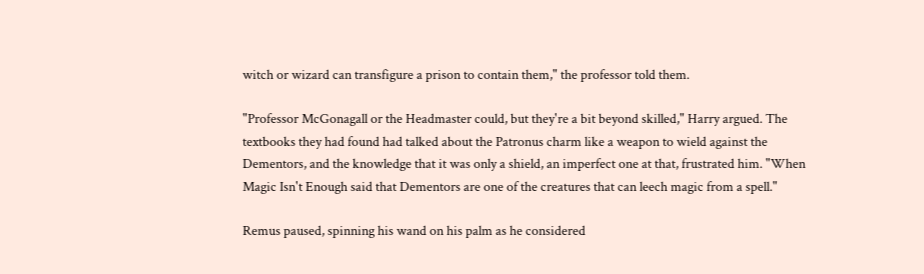witch or wizard can transfigure a prison to contain them," the professor told them.

"Professor McGonagall or the Headmaster could, but they're a bit beyond skilled," Harry argued. The textbooks they had found had talked about the Patronus charm like a weapon to wield against the Dementors, and the knowledge that it was only a shield, an imperfect one at that, frustrated him. "When Magic Isn't Enough said that Dementors are one of the creatures that can leech magic from a spell."

Remus paused, spinning his wand on his palm as he considered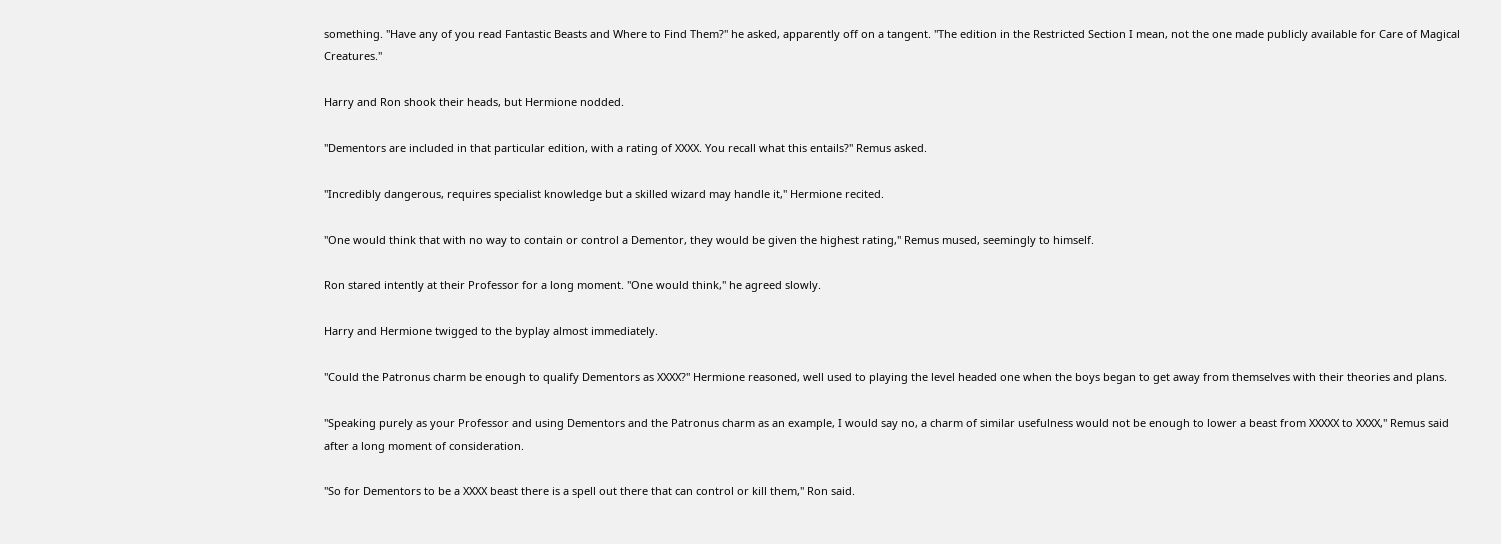something. "Have any of you read Fantastic Beasts and Where to Find Them?" he asked, apparently off on a tangent. "The edition in the Restricted Section I mean, not the one made publicly available for Care of Magical Creatures."

Harry and Ron shook their heads, but Hermione nodded.

"Dementors are included in that particular edition, with a rating of XXXX. You recall what this entails?" Remus asked.

"Incredibly dangerous, requires specialist knowledge but a skilled wizard may handle it," Hermione recited.

"One would think that with no way to contain or control a Dementor, they would be given the highest rating," Remus mused, seemingly to himself.

Ron stared intently at their Professor for a long moment. "One would think," he agreed slowly.

Harry and Hermione twigged to the byplay almost immediately.

"Could the Patronus charm be enough to qualify Dementors as XXXX?" Hermione reasoned, well used to playing the level headed one when the boys began to get away from themselves with their theories and plans.

"Speaking purely as your Professor and using Dementors and the Patronus charm as an example, I would say no, a charm of similar usefulness would not be enough to lower a beast from XXXXX to XXXX," Remus said after a long moment of consideration.

"So for Dementors to be a XXXX beast there is a spell out there that can control or kill them," Ron said.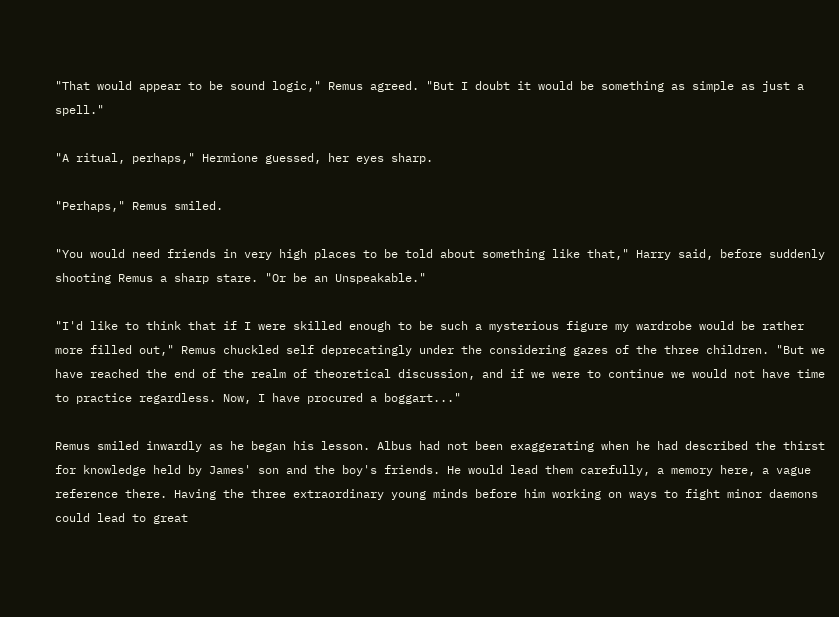"That would appear to be sound logic," Remus agreed. "But I doubt it would be something as simple as just a spell."

"A ritual, perhaps," Hermione guessed, her eyes sharp.

"Perhaps," Remus smiled.

"You would need friends in very high places to be told about something like that," Harry said, before suddenly shooting Remus a sharp stare. "Or be an Unspeakable."

"I'd like to think that if I were skilled enough to be such a mysterious figure my wardrobe would be rather more filled out," Remus chuckled self deprecatingly under the considering gazes of the three children. "But we have reached the end of the realm of theoretical discussion, and if we were to continue we would not have time to practice regardless. Now, I have procured a boggart..."

Remus smiled inwardly as he began his lesson. Albus had not been exaggerating when he had described the thirst for knowledge held by James' son and the boy's friends. He would lead them carefully, a memory here, a vague reference there. Having the three extraordinary young minds before him working on ways to fight minor daemons could lead to great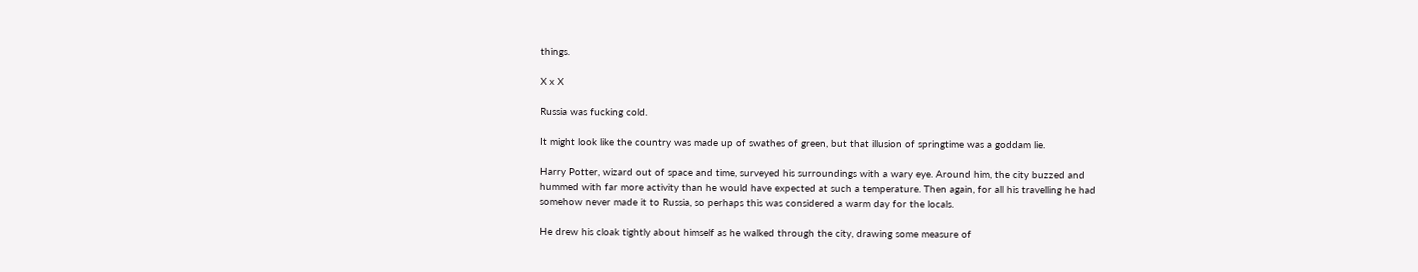things.

X x X

Russia was fucking cold.

It might look like the country was made up of swathes of green, but that illusion of springtime was a goddam lie.

Harry Potter, wizard out of space and time, surveyed his surroundings with a wary eye. Around him, the city buzzed and hummed with far more activity than he would have expected at such a temperature. Then again, for all his travelling he had somehow never made it to Russia, so perhaps this was considered a warm day for the locals.

He drew his cloak tightly about himself as he walked through the city, drawing some measure of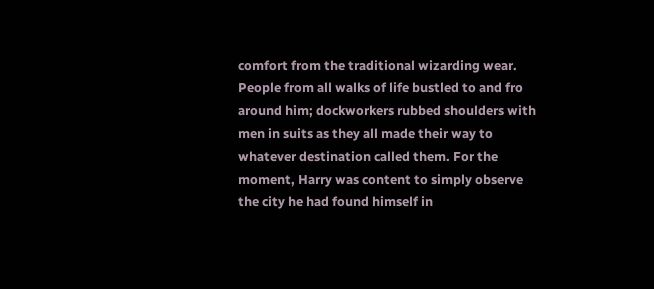comfort from the traditional wizarding wear. People from all walks of life bustled to and fro around him; dockworkers rubbed shoulders with men in suits as they all made their way to whatever destination called them. For the moment, Harry was content to simply observe the city he had found himself in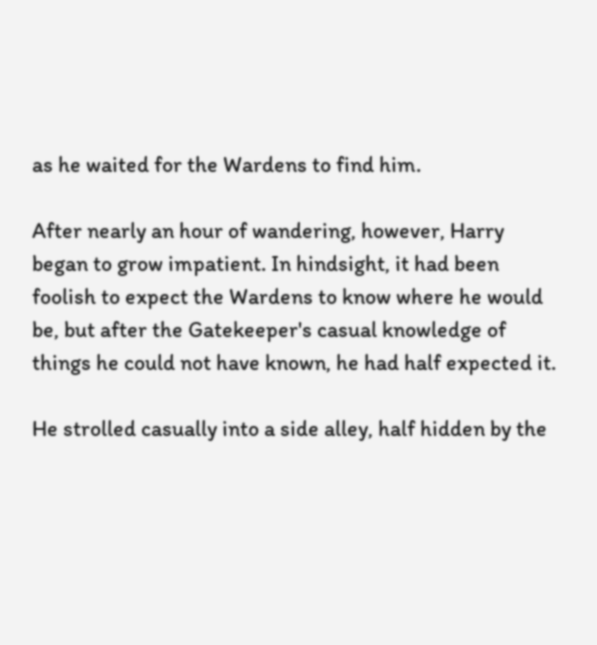as he waited for the Wardens to find him.

After nearly an hour of wandering, however, Harry began to grow impatient. In hindsight, it had been foolish to expect the Wardens to know where he would be, but after the Gatekeeper's casual knowledge of things he could not have known, he had half expected it.

He strolled casually into a side alley, half hidden by the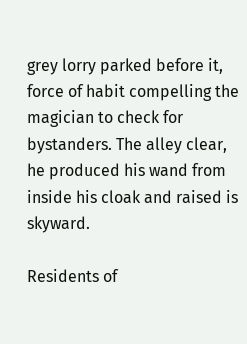grey lorry parked before it, force of habit compelling the magician to check for bystanders. The alley clear, he produced his wand from inside his cloak and raised is skyward.

Residents of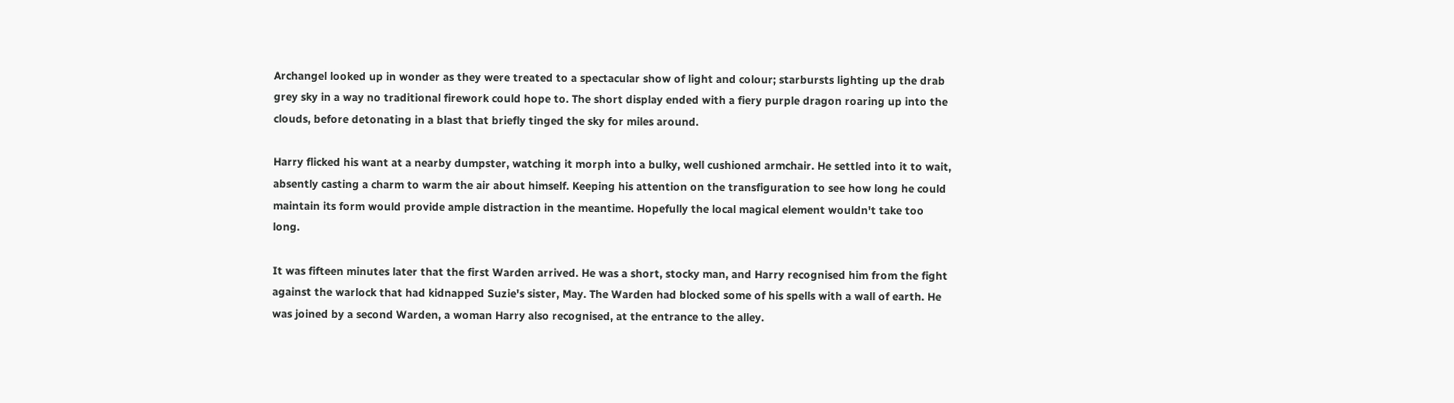Archangel looked up in wonder as they were treated to a spectacular show of light and colour; starbursts lighting up the drab grey sky in a way no traditional firework could hope to. The short display ended with a fiery purple dragon roaring up into the clouds, before detonating in a blast that briefly tinged the sky for miles around.

Harry flicked his want at a nearby dumpster, watching it morph into a bulky, well cushioned armchair. He settled into it to wait, absently casting a charm to warm the air about himself. Keeping his attention on the transfiguration to see how long he could maintain its form would provide ample distraction in the meantime. Hopefully the local magical element wouldn't take too long.

It was fifteen minutes later that the first Warden arrived. He was a short, stocky man, and Harry recognised him from the fight against the warlock that had kidnapped Suzie's sister, May. The Warden had blocked some of his spells with a wall of earth. He was joined by a second Warden, a woman Harry also recognised, at the entrance to the alley.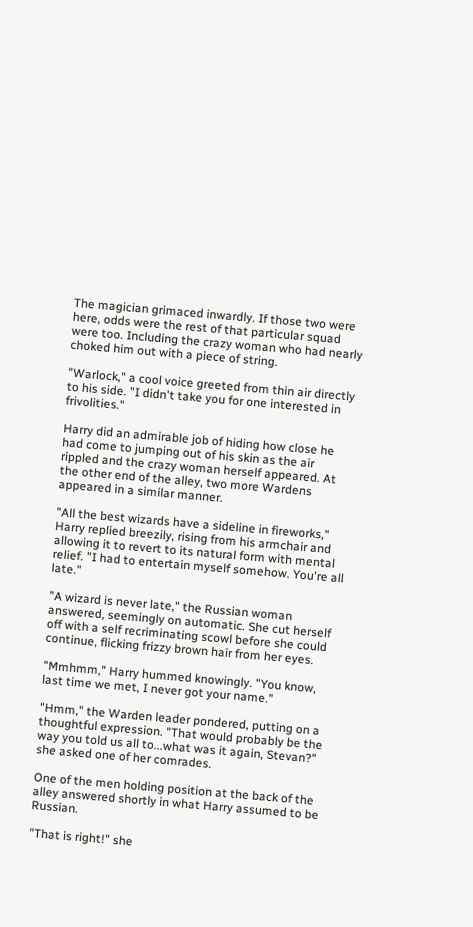The magician grimaced inwardly. If those two were here, odds were the rest of that particular squad were too. Including the crazy woman who had nearly choked him out with a piece of string.

"Warlock," a cool voice greeted from thin air directly to his side. "I didn't take you for one interested in frivolities."

Harry did an admirable job of hiding how close he had come to jumping out of his skin as the air rippled and the crazy woman herself appeared. At the other end of the alley, two more Wardens appeared in a similar manner.

"All the best wizards have a sideline in fireworks," Harry replied breezily, rising from his armchair and allowing it to revert to its natural form with mental relief. "I had to entertain myself somehow. You're all late."

"A wizard is never late," the Russian woman answered, seemingly on automatic. She cut herself off with a self recriminating scowl before she could continue, flicking frizzy brown hair from her eyes.

"Mmhmm," Harry hummed knowingly. "You know, last time we met, I never got your name."

"Hmm," the Warden leader pondered, putting on a thoughtful expression. "That would probably be the way you told us all to...what was it again, Stevan?" she asked one of her comrades.

One of the men holding position at the back of the alley answered shortly in what Harry assumed to be Russian.

"That is right!" she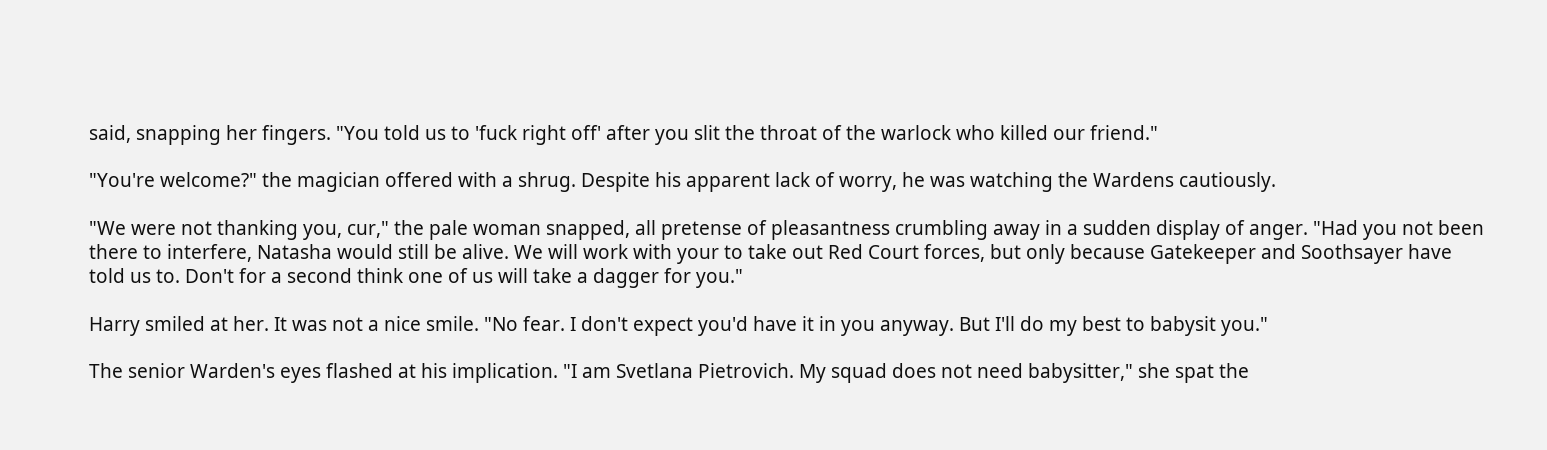said, snapping her fingers. "You told us to 'fuck right off' after you slit the throat of the warlock who killed our friend."

"You're welcome?" the magician offered with a shrug. Despite his apparent lack of worry, he was watching the Wardens cautiously.

"We were not thanking you, cur," the pale woman snapped, all pretense of pleasantness crumbling away in a sudden display of anger. "Had you not been there to interfere, Natasha would still be alive. We will work with your to take out Red Court forces, but only because Gatekeeper and Soothsayer have told us to. Don't for a second think one of us will take a dagger for you."

Harry smiled at her. It was not a nice smile. "No fear. I don't expect you'd have it in you anyway. But I'll do my best to babysit you."

The senior Warden's eyes flashed at his implication. "I am Svetlana Pietrovich. My squad does not need babysitter," she spat the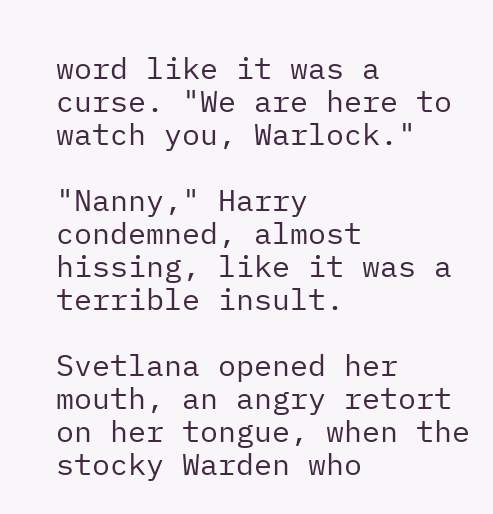word like it was a curse. "We are here to watch you, Warlock."

"Nanny," Harry condemned, almost hissing, like it was a terrible insult.

Svetlana opened her mouth, an angry retort on her tongue, when the stocky Warden who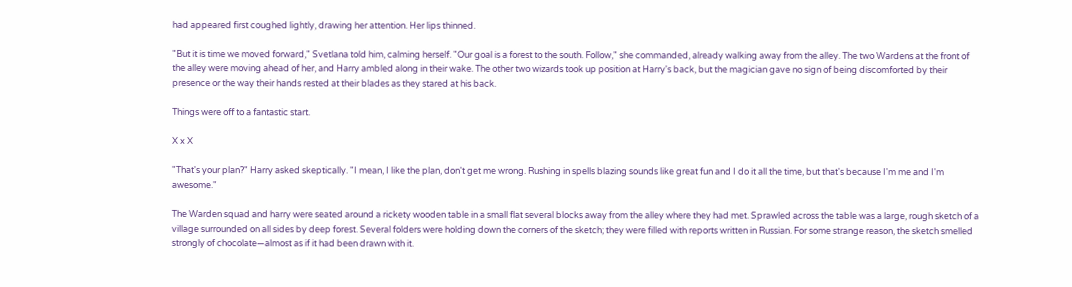had appeared first coughed lightly, drawing her attention. Her lips thinned.

"But it is time we moved forward," Svetlana told him, calming herself. "Our goal is a forest to the south. Follow," she commanded, already walking away from the alley. The two Wardens at the front of the alley were moving ahead of her, and Harry ambled along in their wake. The other two wizards took up position at Harry's back, but the magician gave no sign of being discomforted by their presence or the way their hands rested at their blades as they stared at his back.

Things were off to a fantastic start.

X x X

"That's your plan?" Harry asked skeptically. "I mean, I like the plan, don't get me wrong. Rushing in spells blazing sounds like great fun and I do it all the time, but that's because I'm me and I'm awesome."

The Warden squad and harry were seated around a rickety wooden table in a small flat several blocks away from the alley where they had met. Sprawled across the table was a large, rough sketch of a village surrounded on all sides by deep forest. Several folders were holding down the corners of the sketch; they were filled with reports written in Russian. For some strange reason, the sketch smelled strongly of chocolate—almost as if it had been drawn with it.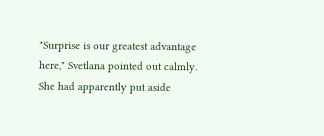"Surprise is our greatest advantage here," Svetlana pointed out calmly. She had apparently put aside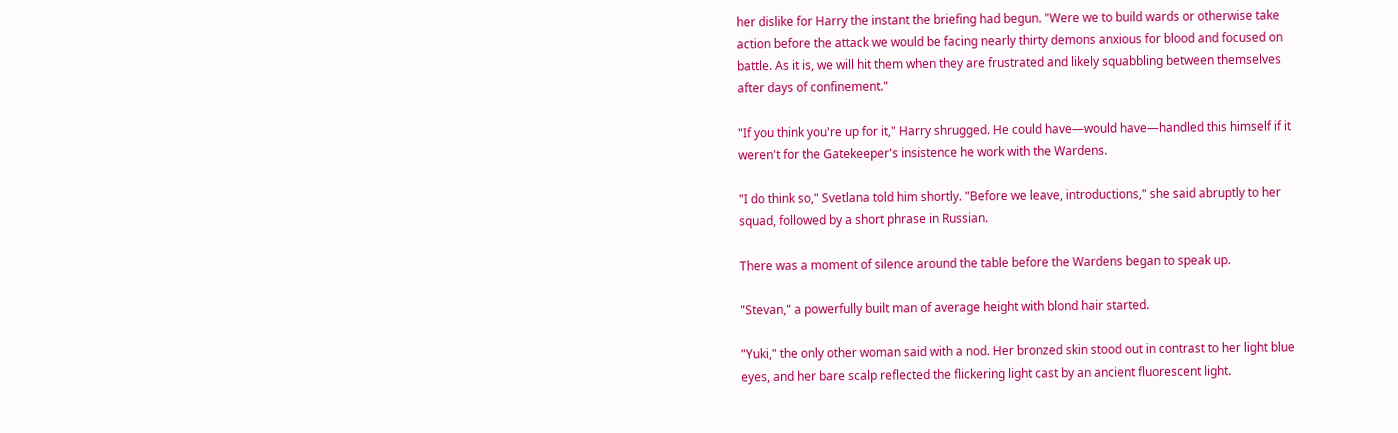her dislike for Harry the instant the briefing had begun. "Were we to build wards or otherwise take action before the attack we would be facing nearly thirty demons anxious for blood and focused on battle. As it is, we will hit them when they are frustrated and likely squabbling between themselves after days of confinement."

"If you think you're up for it," Harry shrugged. He could have—would have—handled this himself if it weren't for the Gatekeeper's insistence he work with the Wardens.

"I do think so," Svetlana told him shortly. "Before we leave, introductions," she said abruptly to her squad, followed by a short phrase in Russian.

There was a moment of silence around the table before the Wardens began to speak up.

"Stevan," a powerfully built man of average height with blond hair started.

"Yuki," the only other woman said with a nod. Her bronzed skin stood out in contrast to her light blue eyes, and her bare scalp reflected the flickering light cast by an ancient fluorescent light.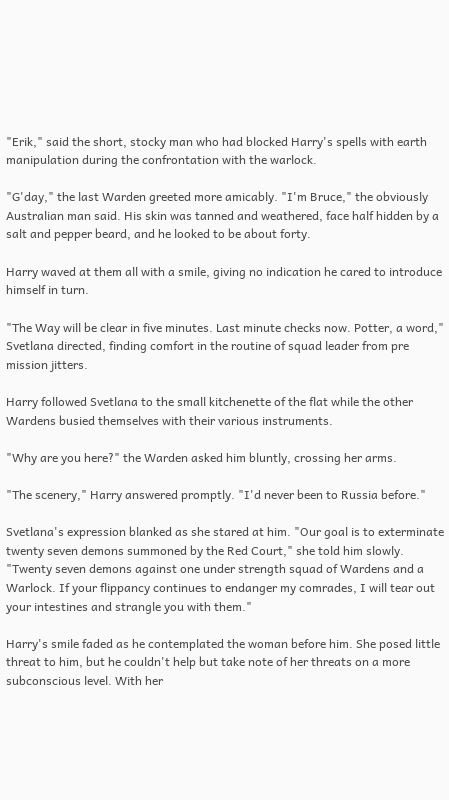"Erik," said the short, stocky man who had blocked Harry's spells with earth manipulation during the confrontation with the warlock.

"G'day," the last Warden greeted more amicably. "I'm Bruce," the obviously Australian man said. His skin was tanned and weathered, face half hidden by a salt and pepper beard, and he looked to be about forty.

Harry waved at them all with a smile, giving no indication he cared to introduce himself in turn.

"The Way will be clear in five minutes. Last minute checks now. Potter, a word," Svetlana directed, finding comfort in the routine of squad leader from pre mission jitters.

Harry followed Svetlana to the small kitchenette of the flat while the other Wardens busied themselves with their various instruments.

"Why are you here?" the Warden asked him bluntly, crossing her arms.

"The scenery," Harry answered promptly. "I'd never been to Russia before."

Svetlana's expression blanked as she stared at him. "Our goal is to exterminate twenty seven demons summoned by the Red Court," she told him slowly. "Twenty seven demons against one under strength squad of Wardens and a Warlock. If your flippancy continues to endanger my comrades, I will tear out your intestines and strangle you with them."

Harry's smile faded as he contemplated the woman before him. She posed little threat to him, but he couldn't help but take note of her threats on a more subconscious level. With her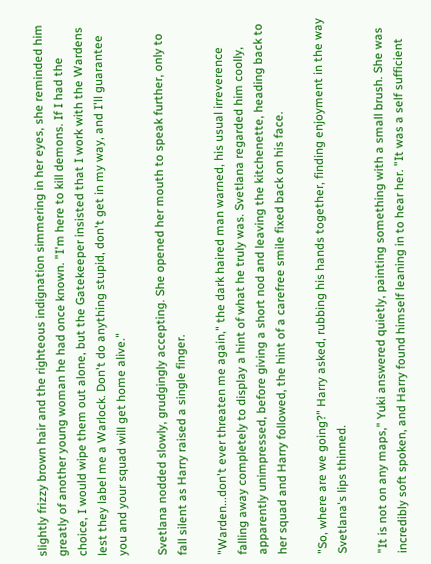slightly frizzy brown hair and the righteous indignation simmering in her eyes, she reminded him greatly of another young woman he had once known. "I'm here to kill demons. If I had the choice, I would wipe them out alone, but the Gatekeeper insisted that I work with the Wardens lest they label me a Warlock. Don't do anything stupid, don't get in my way, and I'll guarantee you and your squad will get home alive."

Svetlana nodded slowly, grudgingly accepting. She opened her mouth to speak further, only to fall silent as Harry raised a single finger.

"Warden...don't ever threaten me again," the dark haired man warned, his usual irreverence falling away completely to display a hint of what he truly was. Svetlana regarded him coolly, apparently unimpressed, before giving a short nod and leaving the kitchenette, heading back to her squad and Harry followed, the hint of a carefree smile fixed back on his face.

"So, where are we going?" Harry asked, rubbing his hands together, finding enjoyment in the way Svetlana's lips thinned.

"It is not on any maps," Yuki answered quietly, painting something with a small brush. She was incredibly soft spoken, and Harry found himself leaning in to hear her. "It was a self sufficient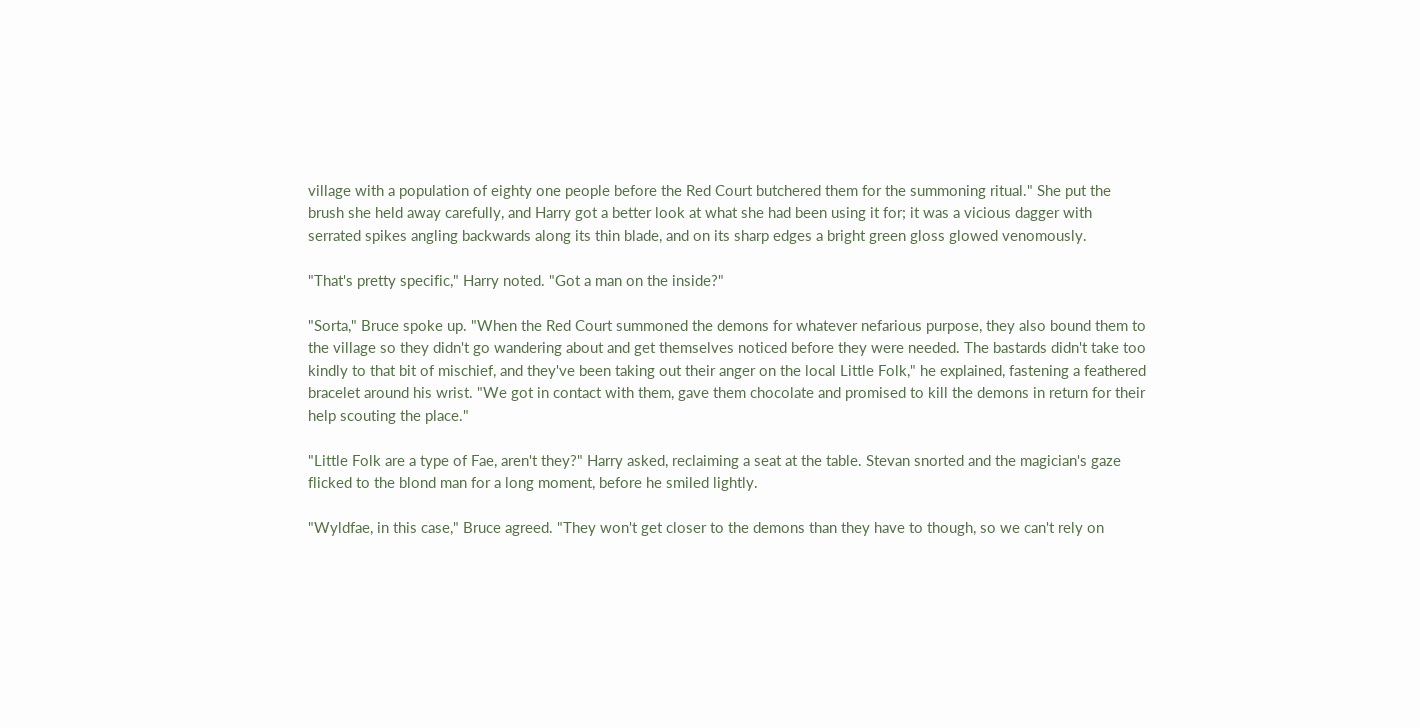village with a population of eighty one people before the Red Court butchered them for the summoning ritual." She put the brush she held away carefully, and Harry got a better look at what she had been using it for; it was a vicious dagger with serrated spikes angling backwards along its thin blade, and on its sharp edges a bright green gloss glowed venomously.

"That's pretty specific," Harry noted. "Got a man on the inside?"

"Sorta," Bruce spoke up. "When the Red Court summoned the demons for whatever nefarious purpose, they also bound them to the village so they didn't go wandering about and get themselves noticed before they were needed. The bastards didn't take too kindly to that bit of mischief, and they've been taking out their anger on the local Little Folk," he explained, fastening a feathered bracelet around his wrist. "We got in contact with them, gave them chocolate and promised to kill the demons in return for their help scouting the place."

"Little Folk are a type of Fae, aren't they?" Harry asked, reclaiming a seat at the table. Stevan snorted and the magician's gaze flicked to the blond man for a long moment, before he smiled lightly.

"Wyldfae, in this case," Bruce agreed. "They won't get closer to the demons than they have to though, so we can't rely on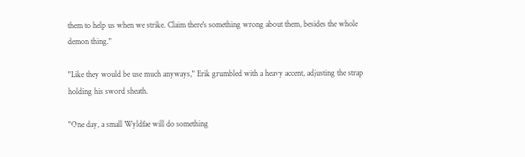them to help us when we strike. Claim there's something wrong about them, besides the whole demon thing."

"Like they would be use much anyways," Erik grumbled with a heavy accent, adjusting the strap holding his sword sheath.

"One day, a small Wyldfae will do something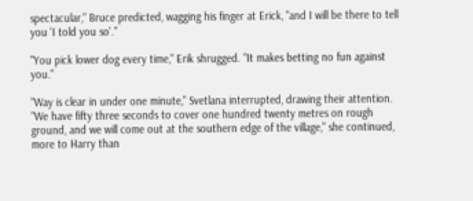spectacular," Bruce predicted, wagging his finger at Erick, "and I will be there to tell you 'I told you so'."

"You pick lower dog every time," Erik shrugged. "It makes betting no fun against you."

"Way is clear in under one minute," Svetlana interrupted, drawing their attention. "We have fifty three seconds to cover one hundred twenty metres on rough ground, and we will come out at the southern edge of the village," she continued, more to Harry than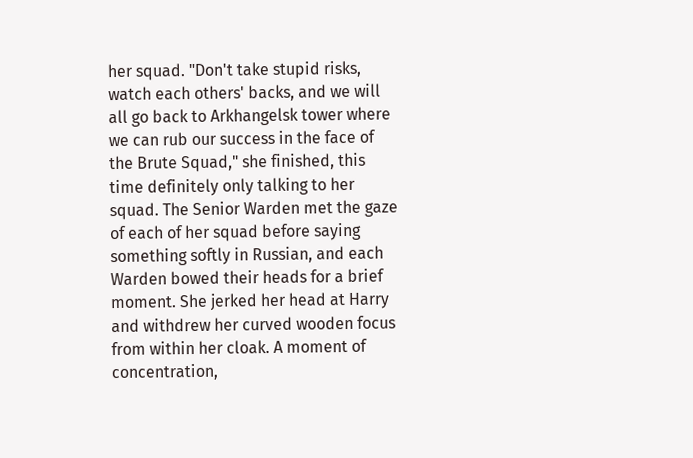her squad. "Don't take stupid risks, watch each others' backs, and we will all go back to Arkhangelsk tower where we can rub our success in the face of the Brute Squad," she finished, this time definitely only talking to her squad. The Senior Warden met the gaze of each of her squad before saying something softly in Russian, and each Warden bowed their heads for a brief moment. She jerked her head at Harry and withdrew her curved wooden focus from within her cloak. A moment of concentration,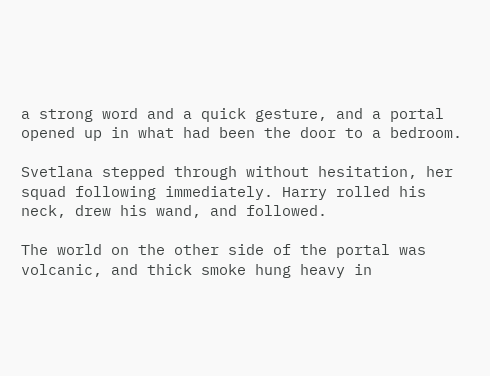a strong word and a quick gesture, and a portal opened up in what had been the door to a bedroom.

Svetlana stepped through without hesitation, her squad following immediately. Harry rolled his neck, drew his wand, and followed.

The world on the other side of the portal was volcanic, and thick smoke hung heavy in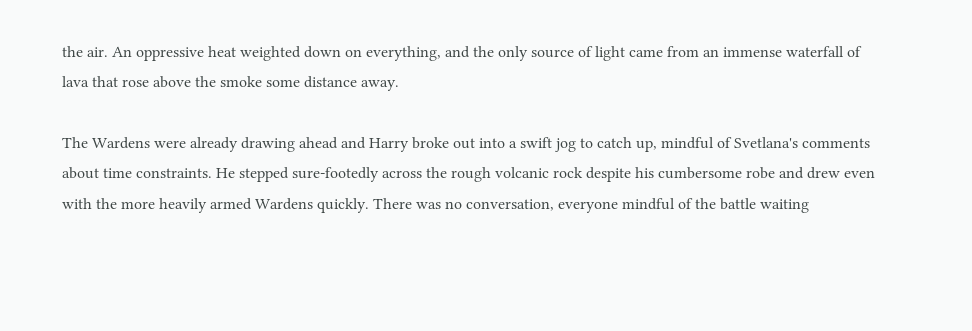the air. An oppressive heat weighted down on everything, and the only source of light came from an immense waterfall of lava that rose above the smoke some distance away.

The Wardens were already drawing ahead and Harry broke out into a swift jog to catch up, mindful of Svetlana's comments about time constraints. He stepped sure-footedly across the rough volcanic rock despite his cumbersome robe and drew even with the more heavily armed Wardens quickly. There was no conversation, everyone mindful of the battle waiting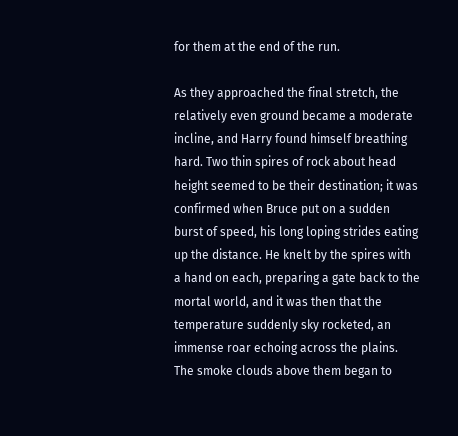for them at the end of the run.

As they approached the final stretch, the relatively even ground became a moderate incline, and Harry found himself breathing hard. Two thin spires of rock about head height seemed to be their destination; it was confirmed when Bruce put on a sudden burst of speed, his long loping strides eating up the distance. He knelt by the spires with a hand on each, preparing a gate back to the mortal world, and it was then that the temperature suddenly sky rocketed, an immense roar echoing across the plains. The smoke clouds above them began to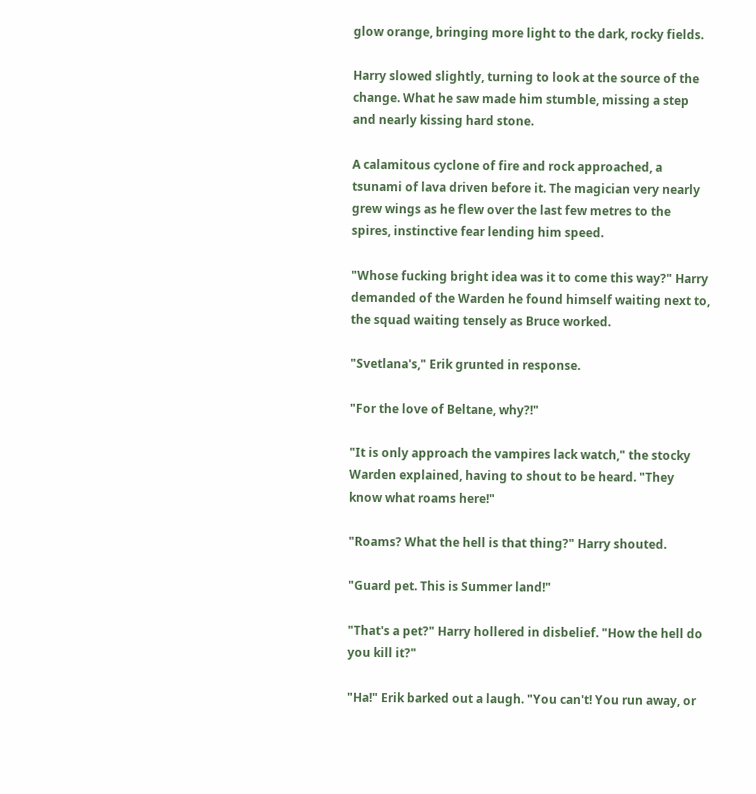glow orange, bringing more light to the dark, rocky fields.

Harry slowed slightly, turning to look at the source of the change. What he saw made him stumble, missing a step and nearly kissing hard stone.

A calamitous cyclone of fire and rock approached, a tsunami of lava driven before it. The magician very nearly grew wings as he flew over the last few metres to the spires, instinctive fear lending him speed.

"Whose fucking bright idea was it to come this way?" Harry demanded of the Warden he found himself waiting next to, the squad waiting tensely as Bruce worked.

"Svetlana's," Erik grunted in response.

"For the love of Beltane, why?!"

"It is only approach the vampires lack watch," the stocky Warden explained, having to shout to be heard. "They know what roams here!"

"Roams? What the hell is that thing?" Harry shouted.

"Guard pet. This is Summer land!"

"That's a pet?" Harry hollered in disbelief. "How the hell do you kill it?"

"Ha!" Erik barked out a laugh. "You can't! You run away, or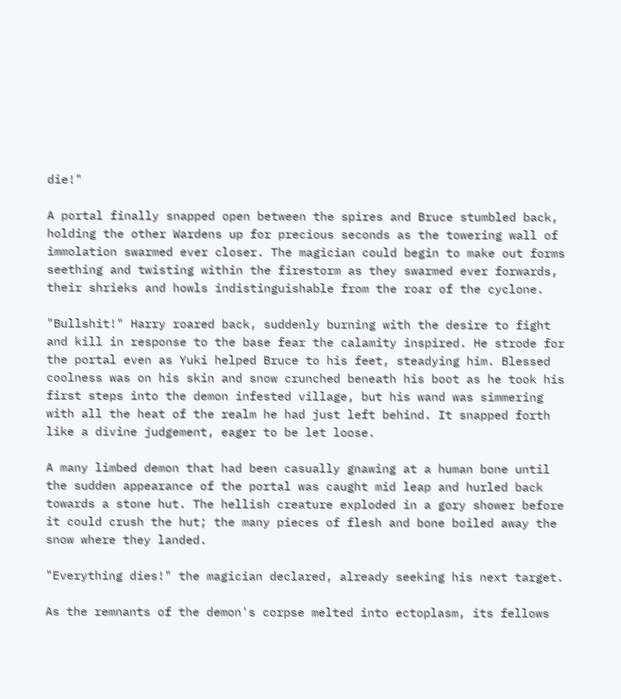die!"

A portal finally snapped open between the spires and Bruce stumbled back, holding the other Wardens up for precious seconds as the towering wall of immolation swarmed ever closer. The magician could begin to make out forms seething and twisting within the firestorm as they swarmed ever forwards, their shrieks and howls indistinguishable from the roar of the cyclone.

"Bullshit!" Harry roared back, suddenly burning with the desire to fight and kill in response to the base fear the calamity inspired. He strode for the portal even as Yuki helped Bruce to his feet, steadying him. Blessed coolness was on his skin and snow crunched beneath his boot as he took his first steps into the demon infested village, but his wand was simmering with all the heat of the realm he had just left behind. It snapped forth like a divine judgement, eager to be let loose.

A many limbed demon that had been casually gnawing at a human bone until the sudden appearance of the portal was caught mid leap and hurled back towards a stone hut. The hellish creature exploded in a gory shower before it could crush the hut; the many pieces of flesh and bone boiled away the snow where they landed.

"Everything dies!" the magician declared, already seeking his next target.

As the remnants of the demon's corpse melted into ectoplasm, its fellows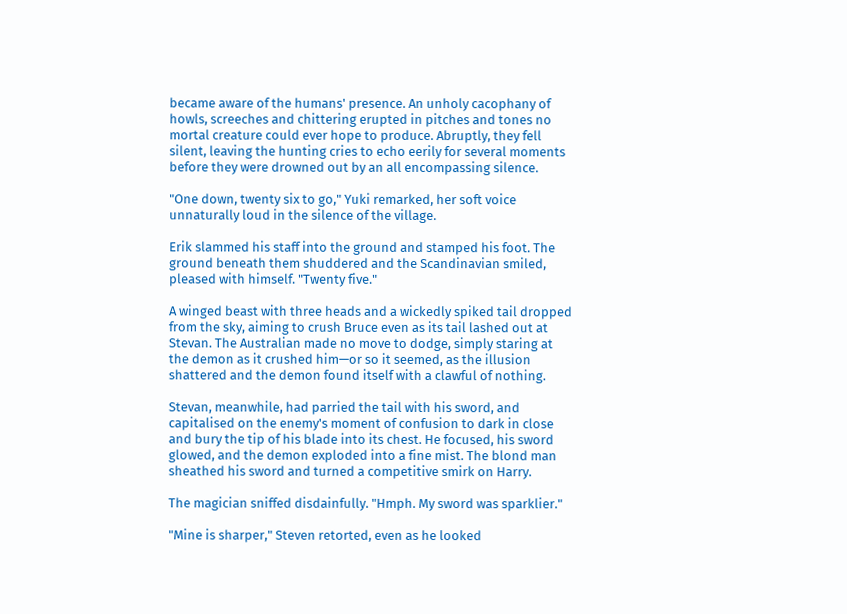became aware of the humans' presence. An unholy cacophany of howls, screeches and chittering erupted in pitches and tones no mortal creature could ever hope to produce. Abruptly, they fell silent, leaving the hunting cries to echo eerily for several moments before they were drowned out by an all encompassing silence.

"One down, twenty six to go," Yuki remarked, her soft voice unnaturally loud in the silence of the village.

Erik slammed his staff into the ground and stamped his foot. The ground beneath them shuddered and the Scandinavian smiled, pleased with himself. "Twenty five."

A winged beast with three heads and a wickedly spiked tail dropped from the sky, aiming to crush Bruce even as its tail lashed out at Stevan. The Australian made no move to dodge, simply staring at the demon as it crushed him—or so it seemed, as the illusion shattered and the demon found itself with a clawful of nothing.

Stevan, meanwhile, had parried the tail with his sword, and capitalised on the enemy's moment of confusion to dark in close and bury the tip of his blade into its chest. He focused, his sword glowed, and the demon exploded into a fine mist. The blond man sheathed his sword and turned a competitive smirk on Harry.

The magician sniffed disdainfully. "Hmph. My sword was sparklier."

"Mine is sharper," Steven retorted, even as he looked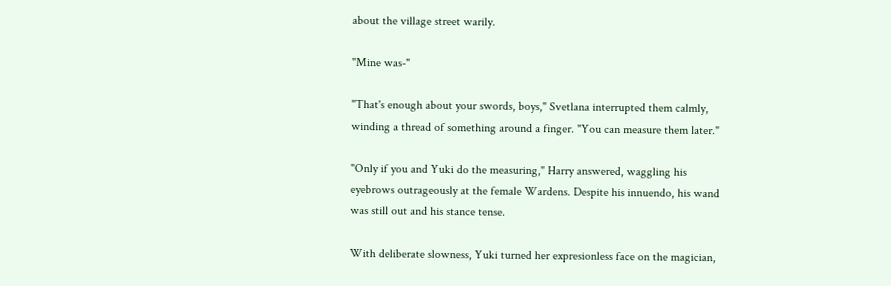about the village street warily.

"Mine was-"

"That's enough about your swords, boys," Svetlana interrupted them calmly, winding a thread of something around a finger. "You can measure them later."

"Only if you and Yuki do the measuring," Harry answered, waggling his eyebrows outrageously at the female Wardens. Despite his innuendo, his wand was still out and his stance tense.

With deliberate slowness, Yuki turned her expresionless face on the magician,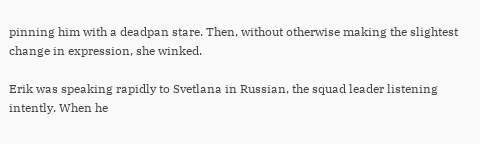pinning him with a deadpan stare. Then, without otherwise making the slightest change in expression, she winked.

Erik was speaking rapidly to Svetlana in Russian, the squad leader listening intently. When he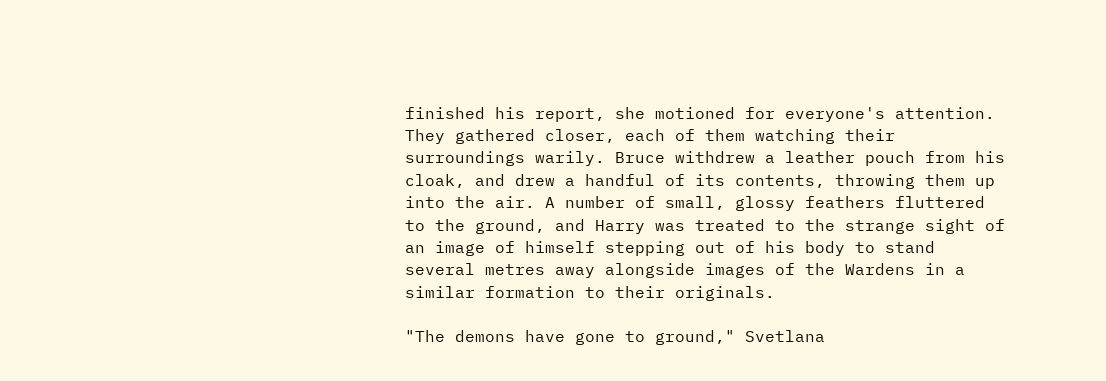finished his report, she motioned for everyone's attention. They gathered closer, each of them watching their surroundings warily. Bruce withdrew a leather pouch from his cloak, and drew a handful of its contents, throwing them up into the air. A number of small, glossy feathers fluttered to the ground, and Harry was treated to the strange sight of an image of himself stepping out of his body to stand several metres away alongside images of the Wardens in a similar formation to their originals.

"The demons have gone to ground," Svetlana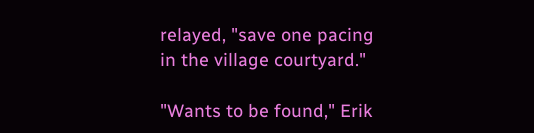relayed, "save one pacing in the village courtyard."

"Wants to be found," Erik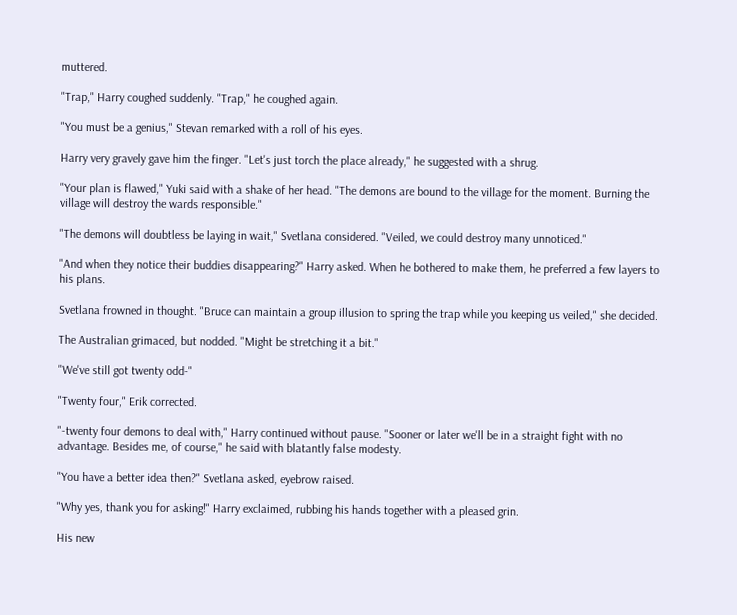muttered.

"Trap," Harry coughed suddenly. "Trap," he coughed again.

"You must be a genius," Stevan remarked with a roll of his eyes.

Harry very gravely gave him the finger. "Let's just torch the place already," he suggested with a shrug.

"Your plan is flawed," Yuki said with a shake of her head. "The demons are bound to the village for the moment. Burning the village will destroy the wards responsible."

"The demons will doubtless be laying in wait," Svetlana considered. "Veiled, we could destroy many unnoticed."

"And when they notice their buddies disappearing?" Harry asked. When he bothered to make them, he preferred a few layers to his plans.

Svetlana frowned in thought. "Bruce can maintain a group illusion to spring the trap while you keeping us veiled," she decided.

The Australian grimaced, but nodded. "Might be stretching it a bit."

"We've still got twenty odd-"

"Twenty four," Erik corrected.

"-twenty four demons to deal with," Harry continued without pause. "Sooner or later we'll be in a straight fight with no advantage. Besides me, of course," he said with blatantly false modesty.

"You have a better idea then?" Svetlana asked, eyebrow raised.

"Why yes, thank you for asking!" Harry exclaimed, rubbing his hands together with a pleased grin.

His new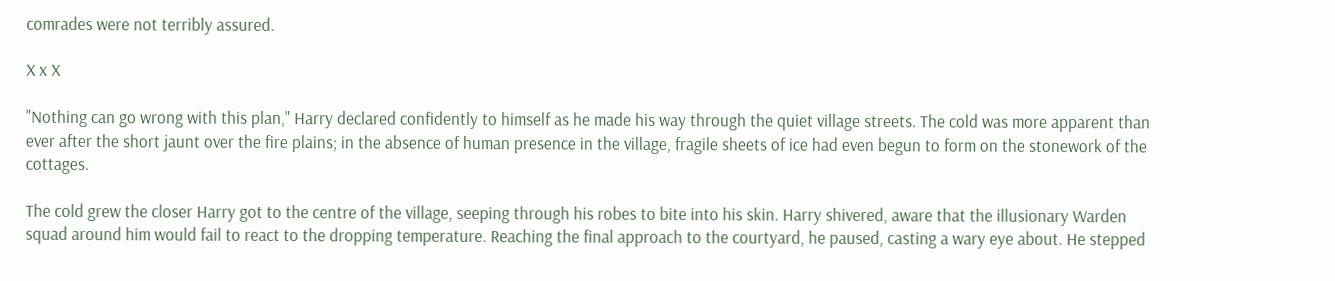comrades were not terribly assured.

X x X

"Nothing can go wrong with this plan," Harry declared confidently to himself as he made his way through the quiet village streets. The cold was more apparent than ever after the short jaunt over the fire plains; in the absence of human presence in the village, fragile sheets of ice had even begun to form on the stonework of the cottages.

The cold grew the closer Harry got to the centre of the village, seeping through his robes to bite into his skin. Harry shivered, aware that the illusionary Warden squad around him would fail to react to the dropping temperature. Reaching the final approach to the courtyard, he paused, casting a wary eye about. He stepped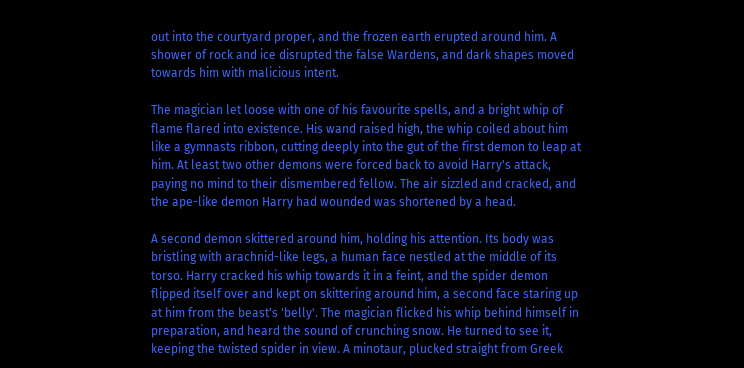out into the courtyard proper, and the frozen earth erupted around him. A shower of rock and ice disrupted the false Wardens, and dark shapes moved towards him with malicious intent.

The magician let loose with one of his favourite spells, and a bright whip of flame flared into existence. His wand raised high, the whip coiled about him like a gymnasts ribbon, cutting deeply into the gut of the first demon to leap at him. At least two other demons were forced back to avoid Harry's attack, paying no mind to their dismembered fellow. The air sizzled and cracked, and the ape-like demon Harry had wounded was shortened by a head.

A second demon skittered around him, holding his attention. Its body was bristling with arachnid-like legs, a human face nestled at the middle of its torso. Harry cracked his whip towards it in a feint, and the spider demon flipped itself over and kept on skittering around him, a second face staring up at him from the beast's 'belly'. The magician flicked his whip behind himself in preparation, and heard the sound of crunching snow. He turned to see it, keeping the twisted spider in view. A minotaur, plucked straight from Greek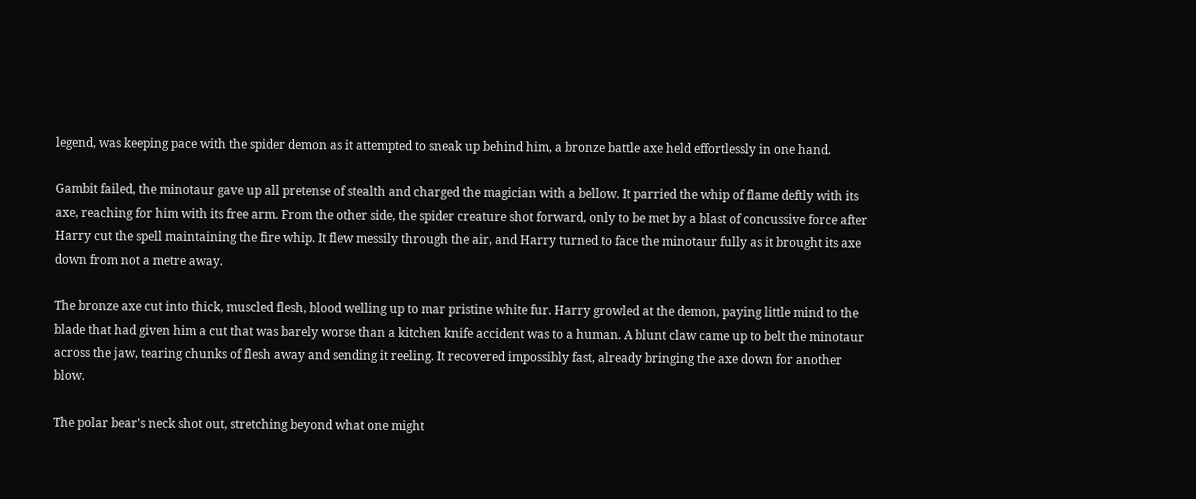legend, was keeping pace with the spider demon as it attempted to sneak up behind him, a bronze battle axe held effortlessly in one hand.

Gambit failed, the minotaur gave up all pretense of stealth and charged the magician with a bellow. It parried the whip of flame deftly with its axe, reaching for him with its free arm. From the other side, the spider creature shot forward, only to be met by a blast of concussive force after Harry cut the spell maintaining the fire whip. It flew messily through the air, and Harry turned to face the minotaur fully as it brought its axe down from not a metre away.

The bronze axe cut into thick, muscled flesh, blood welling up to mar pristine white fur. Harry growled at the demon, paying little mind to the blade that had given him a cut that was barely worse than a kitchen knife accident was to a human. A blunt claw came up to belt the minotaur across the jaw, tearing chunks of flesh away and sending it reeling. It recovered impossibly fast, already bringing the axe down for another blow.

The polar bear's neck shot out, stretching beyond what one might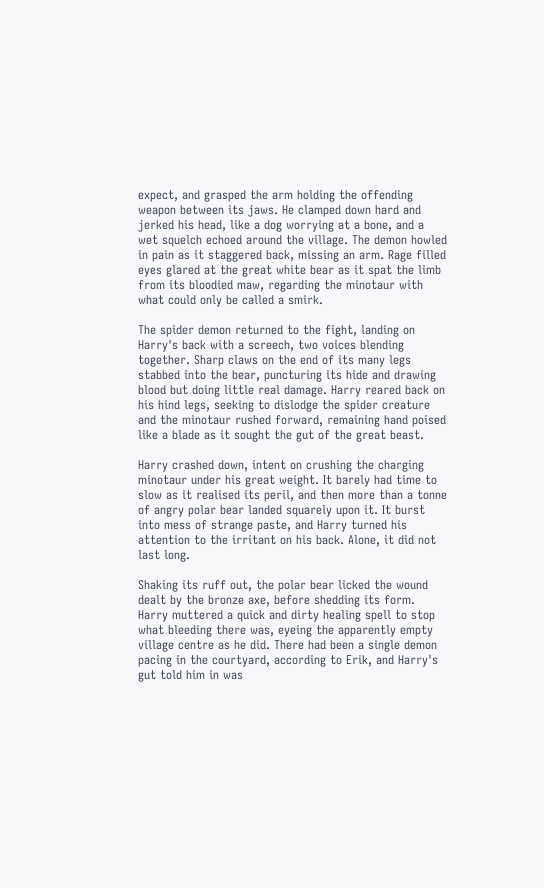expect, and grasped the arm holding the offending weapon between its jaws. He clamped down hard and jerked his head, like a dog worrying at a bone, and a wet squelch echoed around the village. The demon howled in pain as it staggered back, missing an arm. Rage filled eyes glared at the great white bear as it spat the limb from its bloodied maw, regarding the minotaur with what could only be called a smirk.

The spider demon returned to the fight, landing on Harry's back with a screech, two voices blending together. Sharp claws on the end of its many legs stabbed into the bear, puncturing its hide and drawing blood but doing little real damage. Harry reared back on his hind legs, seeking to dislodge the spider creature and the minotaur rushed forward, remaining hand poised like a blade as it sought the gut of the great beast.

Harry crashed down, intent on crushing the charging minotaur under his great weight. It barely had time to slow as it realised its peril, and then more than a tonne of angry polar bear landed squarely upon it. It burst into mess of strange paste, and Harry turned his attention to the irritant on his back. Alone, it did not last long.

Shaking its ruff out, the polar bear licked the wound dealt by the bronze axe, before shedding its form. Harry muttered a quick and dirty healing spell to stop what bleeding there was, eyeing the apparently empty village centre as he did. There had been a single demon pacing in the courtyard, according to Erik, and Harry's gut told him in was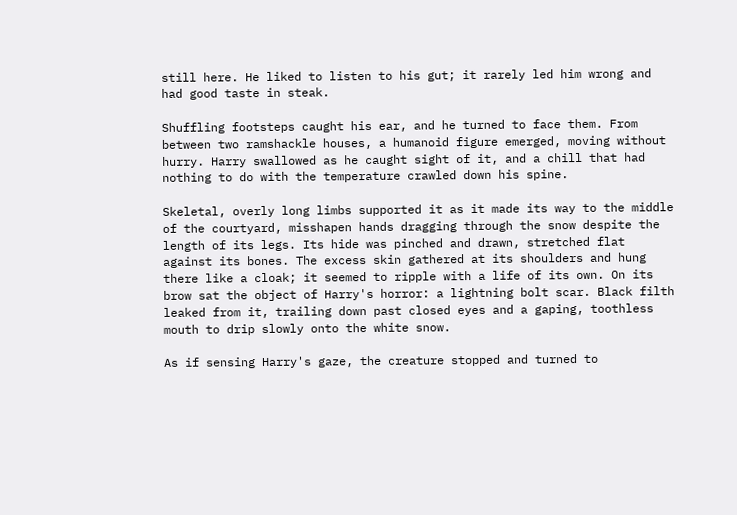still here. He liked to listen to his gut; it rarely led him wrong and had good taste in steak.

Shuffling footsteps caught his ear, and he turned to face them. From between two ramshackle houses, a humanoid figure emerged, moving without hurry. Harry swallowed as he caught sight of it, and a chill that had nothing to do with the temperature crawled down his spine.

Skeletal, overly long limbs supported it as it made its way to the middle of the courtyard, misshapen hands dragging through the snow despite the length of its legs. Its hide was pinched and drawn, stretched flat against its bones. The excess skin gathered at its shoulders and hung there like a cloak; it seemed to ripple with a life of its own. On its brow sat the object of Harry's horror: a lightning bolt scar. Black filth leaked from it, trailing down past closed eyes and a gaping, toothless mouth to drip slowly onto the white snow.

As if sensing Harry's gaze, the creature stopped and turned to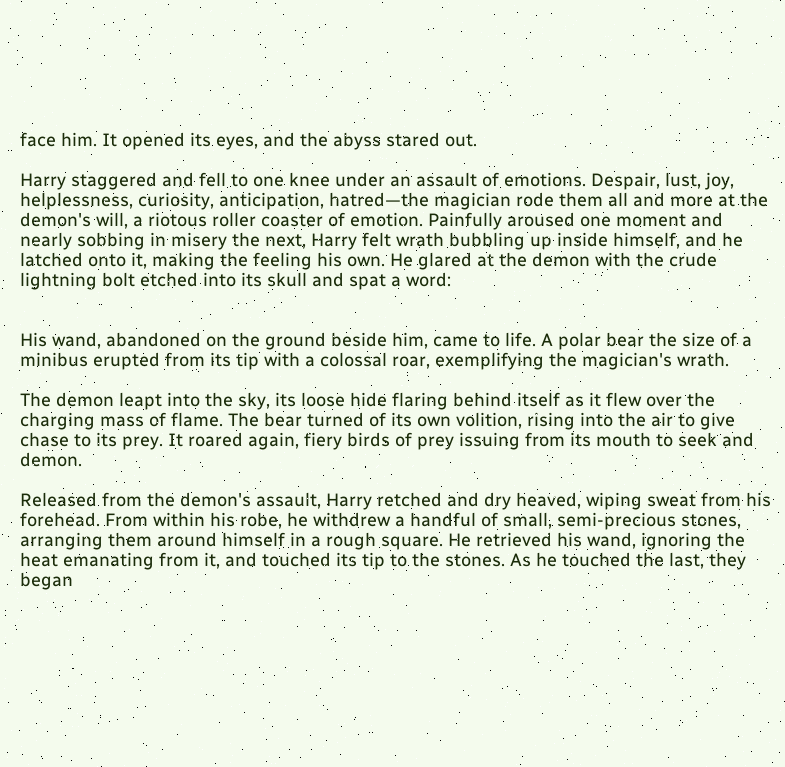face him. It opened its eyes, and the abyss stared out.

Harry staggered and fell to one knee under an assault of emotions. Despair, lust, joy, helplessness, curiosity, anticipation, hatred—the magician rode them all and more at the demon's will, a riotous roller coaster of emotion. Painfully aroused one moment and nearly sobbing in misery the next, Harry felt wrath bubbling up inside himself, and he latched onto it, making the feeling his own. He glared at the demon with the crude lightning bolt etched into its skull and spat a word:


His wand, abandoned on the ground beside him, came to life. A polar bear the size of a minibus erupted from its tip with a colossal roar, exemplifying the magician's wrath.

The demon leapt into the sky, its loose hide flaring behind itself as it flew over the charging mass of flame. The bear turned of its own volition, rising into the air to give chase to its prey. It roared again, fiery birds of prey issuing from its mouth to seek and demon.

Released from the demon's assault, Harry retched and dry heaved, wiping sweat from his forehead. From within his robe, he withdrew a handful of small, semi-precious stones, arranging them around himself in a rough square. He retrieved his wand, ignoring the heat emanating from it, and touched its tip to the stones. As he touched the last, they began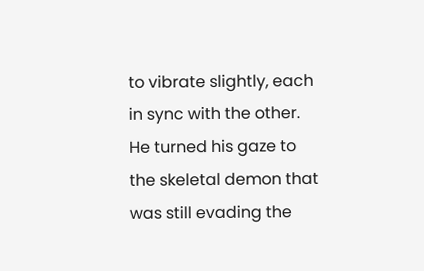to vibrate slightly, each in sync with the other. He turned his gaze to the skeletal demon that was still evading the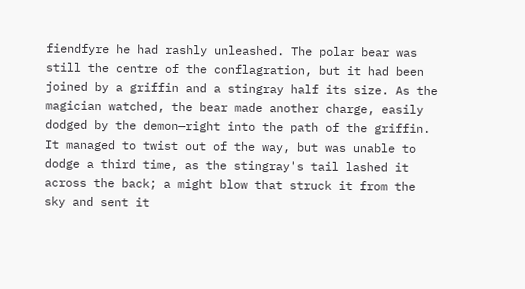fiendfyre he had rashly unleashed. The polar bear was still the centre of the conflagration, but it had been joined by a griffin and a stingray half its size. As the magician watched, the bear made another charge, easily dodged by the demon—right into the path of the griffin. It managed to twist out of the way, but was unable to dodge a third time, as the stingray's tail lashed it across the back; a might blow that struck it from the sky and sent it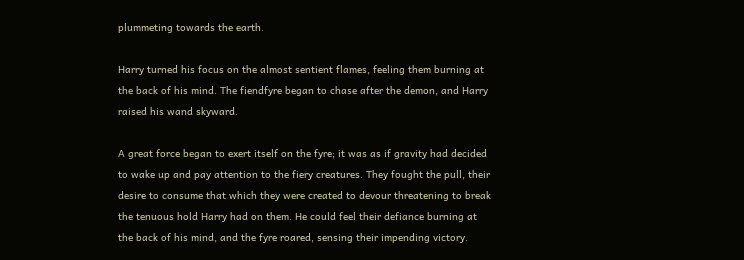plummeting towards the earth.

Harry turned his focus on the almost sentient flames, feeling them burning at the back of his mind. The fiendfyre began to chase after the demon, and Harry raised his wand skyward.

A great force began to exert itself on the fyre; it was as if gravity had decided to wake up and pay attention to the fiery creatures. They fought the pull, their desire to consume that which they were created to devour threatening to break the tenuous hold Harry had on them. He could feel their defiance burning at the back of his mind, and the fyre roared, sensing their impending victory.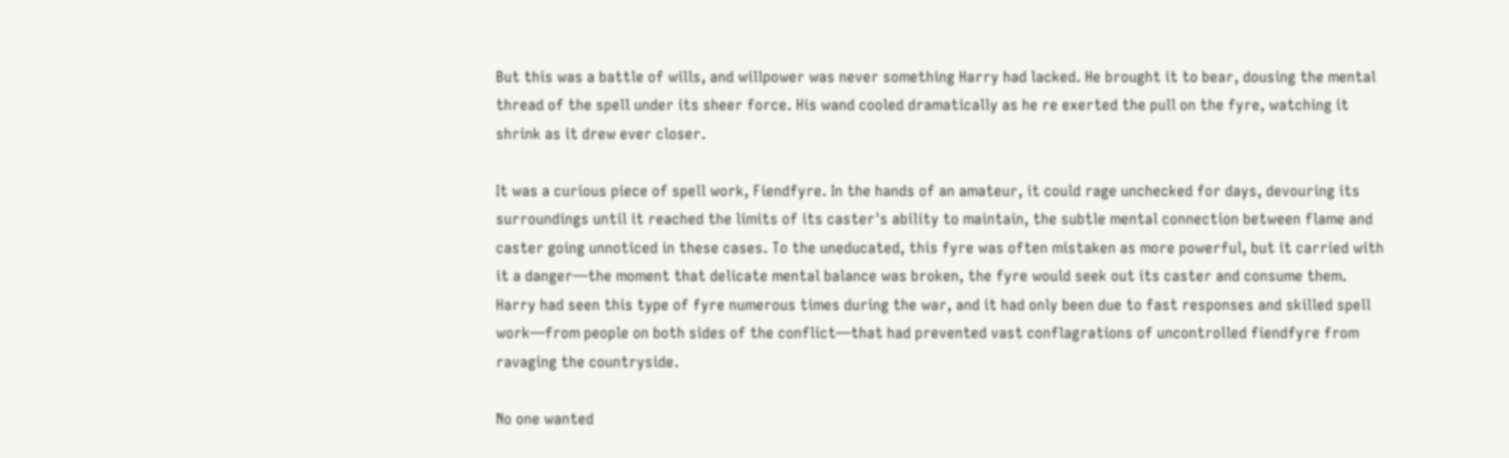But this was a battle of wills, and willpower was never something Harry had lacked. He brought it to bear, dousing the mental thread of the spell under its sheer force. His wand cooled dramatically as he re exerted the pull on the fyre, watching it shrink as it drew ever closer.

It was a curious piece of spell work, Fiendfyre. In the hands of an amateur, it could rage unchecked for days, devouring its surroundings until it reached the limits of its caster's ability to maintain, the subtle mental connection between flame and caster going unnoticed in these cases. To the uneducated, this fyre was often mistaken as more powerful, but it carried with it a danger—the moment that delicate mental balance was broken, the fyre would seek out its caster and consume them. Harry had seen this type of fyre numerous times during the war, and it had only been due to fast responses and skilled spell work—from people on both sides of the conflict—that had prevented vast conflagrations of uncontrolled fiendfyre from ravaging the countryside.

No one wanted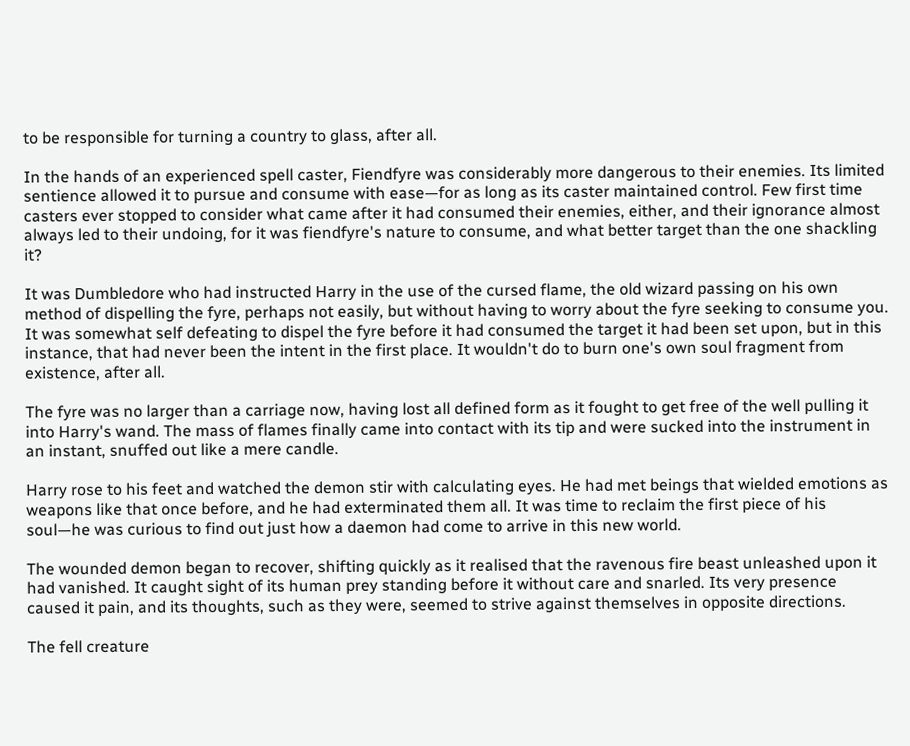to be responsible for turning a country to glass, after all.

In the hands of an experienced spell caster, Fiendfyre was considerably more dangerous to their enemies. Its limited sentience allowed it to pursue and consume with ease—for as long as its caster maintained control. Few first time casters ever stopped to consider what came after it had consumed their enemies, either, and their ignorance almost always led to their undoing, for it was fiendfyre's nature to consume, and what better target than the one shackling it?

It was Dumbledore who had instructed Harry in the use of the cursed flame, the old wizard passing on his own method of dispelling the fyre, perhaps not easily, but without having to worry about the fyre seeking to consume you. It was somewhat self defeating to dispel the fyre before it had consumed the target it had been set upon, but in this instance, that had never been the intent in the first place. It wouldn't do to burn one's own soul fragment from existence, after all.

The fyre was no larger than a carriage now, having lost all defined form as it fought to get free of the well pulling it into Harry's wand. The mass of flames finally came into contact with its tip and were sucked into the instrument in an instant, snuffed out like a mere candle.

Harry rose to his feet and watched the demon stir with calculating eyes. He had met beings that wielded emotions as weapons like that once before, and he had exterminated them all. It was time to reclaim the first piece of his soul—he was curious to find out just how a daemon had come to arrive in this new world.

The wounded demon began to recover, shifting quickly as it realised that the ravenous fire beast unleashed upon it had vanished. It caught sight of its human prey standing before it without care and snarled. Its very presence caused it pain, and its thoughts, such as they were, seemed to strive against themselves in opposite directions.

The fell creature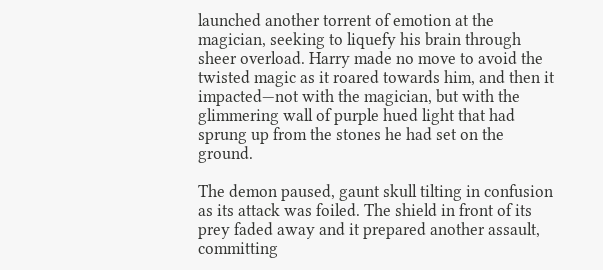launched another torrent of emotion at the magician, seeking to liquefy his brain through sheer overload. Harry made no move to avoid the twisted magic as it roared towards him, and then it impacted—not with the magician, but with the glimmering wall of purple hued light that had sprung up from the stones he had set on the ground.

The demon paused, gaunt skull tilting in confusion as its attack was foiled. The shield in front of its prey faded away and it prepared another assault, committing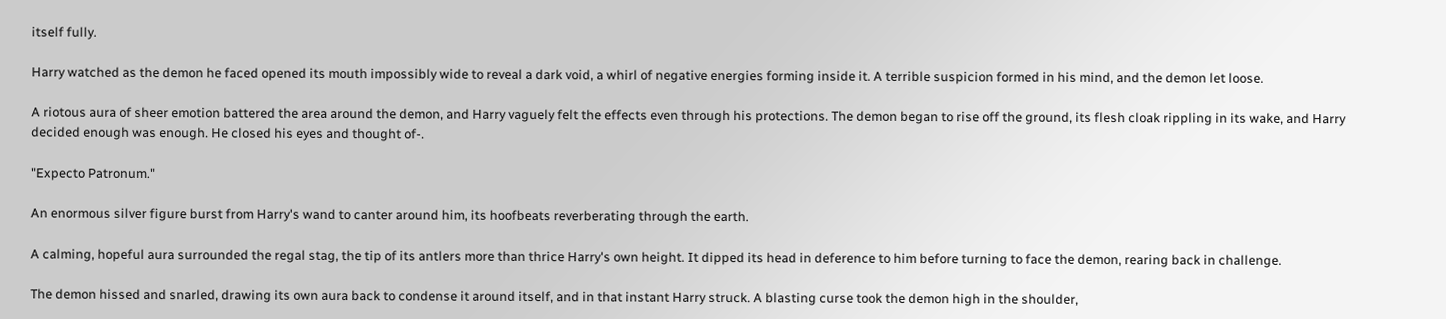itself fully.

Harry watched as the demon he faced opened its mouth impossibly wide to reveal a dark void, a whirl of negative energies forming inside it. A terrible suspicion formed in his mind, and the demon let loose.

A riotous aura of sheer emotion battered the area around the demon, and Harry vaguely felt the effects even through his protections. The demon began to rise off the ground, its flesh cloak rippling in its wake, and Harry decided enough was enough. He closed his eyes and thought of-.

"Expecto Patronum."

An enormous silver figure burst from Harry's wand to canter around him, its hoofbeats reverberating through the earth.

A calming, hopeful aura surrounded the regal stag, the tip of its antlers more than thrice Harry's own height. It dipped its head in deference to him before turning to face the demon, rearing back in challenge.

The demon hissed and snarled, drawing its own aura back to condense it around itself, and in that instant Harry struck. A blasting curse took the demon high in the shoulder,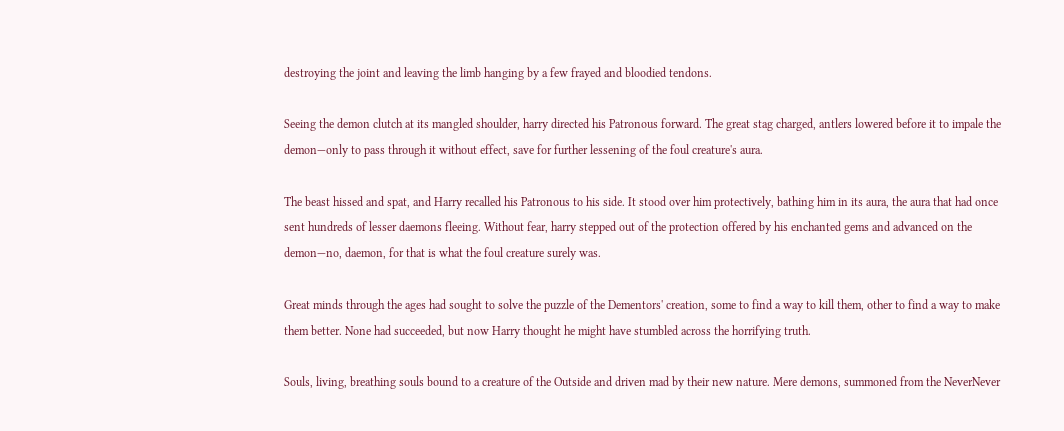destroying the joint and leaving the limb hanging by a few frayed and bloodied tendons.

Seeing the demon clutch at its mangled shoulder, harry directed his Patronous forward. The great stag charged, antlers lowered before it to impale the demon—only to pass through it without effect, save for further lessening of the foul creature's aura.

The beast hissed and spat, and Harry recalled his Patronous to his side. It stood over him protectively, bathing him in its aura, the aura that had once sent hundreds of lesser daemons fleeing. Without fear, harry stepped out of the protection offered by his enchanted gems and advanced on the demon—no, daemon, for that is what the foul creature surely was.

Great minds through the ages had sought to solve the puzzle of the Dementors' creation, some to find a way to kill them, other to find a way to make them better. None had succeeded, but now Harry thought he might have stumbled across the horrifying truth.

Souls, living, breathing souls bound to a creature of the Outside and driven mad by their new nature. Mere demons, summoned from the NeverNever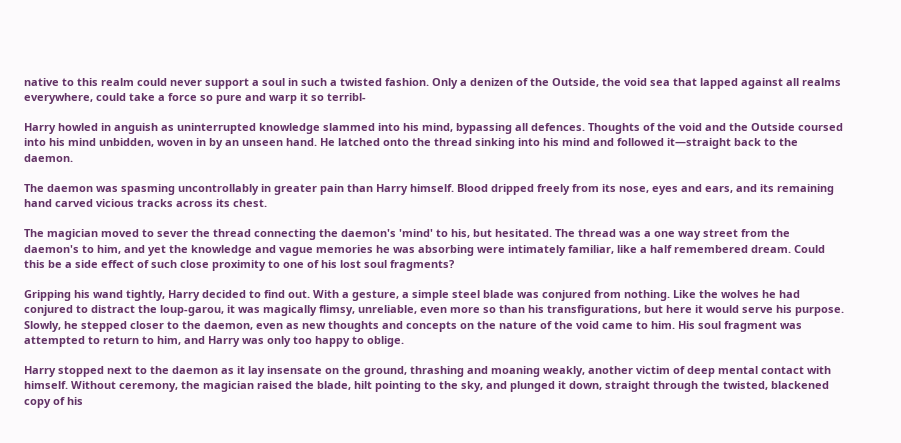native to this realm could never support a soul in such a twisted fashion. Only a denizen of the Outside, the void sea that lapped against all realms everywhere, could take a force so pure and warp it so terribl-

Harry howled in anguish as uninterrupted knowledge slammed into his mind, bypassing all defences. Thoughts of the void and the Outside coursed into his mind unbidden, woven in by an unseen hand. He latched onto the thread sinking into his mind and followed it—straight back to the daemon.

The daemon was spasming uncontrollably in greater pain than Harry himself. Blood dripped freely from its nose, eyes and ears, and its remaining hand carved vicious tracks across its chest.

The magician moved to sever the thread connecting the daemon's 'mind' to his, but hesitated. The thread was a one way street from the daemon's to him, and yet the knowledge and vague memories he was absorbing were intimately familiar, like a half remembered dream. Could this be a side effect of such close proximity to one of his lost soul fragments?

Gripping his wand tightly, Harry decided to find out. With a gesture, a simple steel blade was conjured from nothing. Like the wolves he had conjured to distract the loup-garou, it was magically flimsy, unreliable, even more so than his transfigurations, but here it would serve his purpose. Slowly, he stepped closer to the daemon, even as new thoughts and concepts on the nature of the void came to him. His soul fragment was attempted to return to him, and Harry was only too happy to oblige.

Harry stopped next to the daemon as it lay insensate on the ground, thrashing and moaning weakly, another victim of deep mental contact with himself. Without ceremony, the magician raised the blade, hilt pointing to the sky, and plunged it down, straight through the twisted, blackened copy of his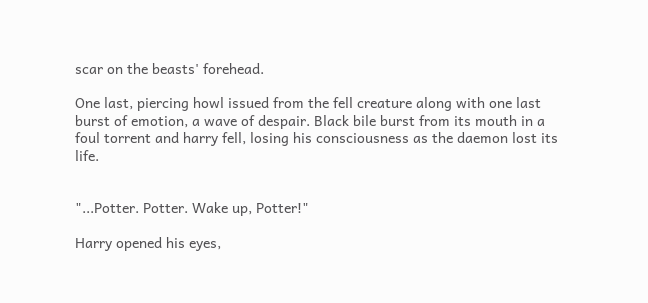scar on the beasts' forehead.

One last, piercing howl issued from the fell creature along with one last burst of emotion, a wave of despair. Black bile burst from its mouth in a foul torrent and harry fell, losing his consciousness as the daemon lost its life.


"...Potter. Potter. Wake up, Potter!"

Harry opened his eyes,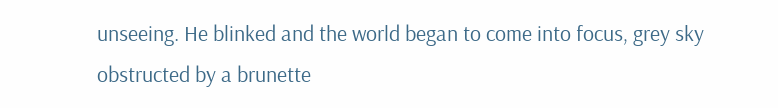unseeing. He blinked and the world began to come into focus, grey sky obstructed by a brunette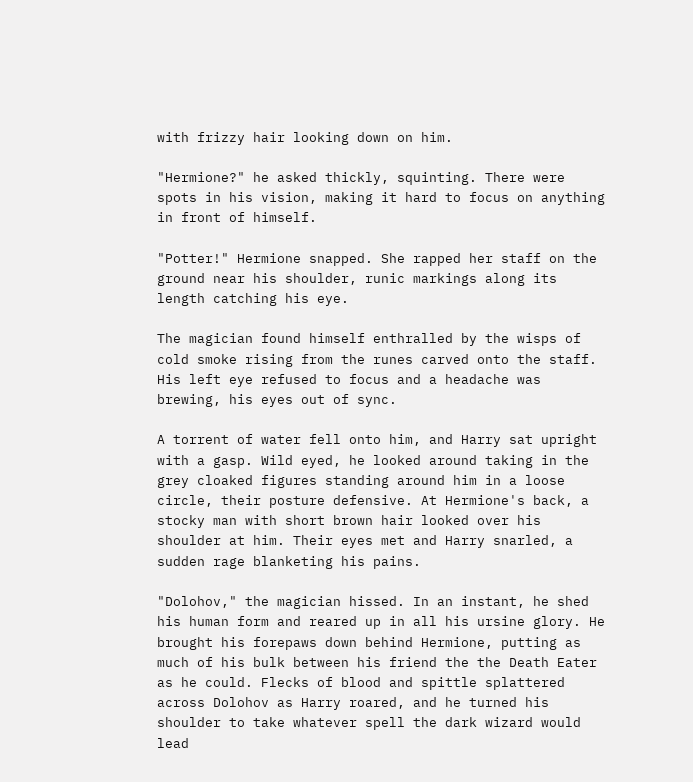with frizzy hair looking down on him.

"Hermione?" he asked thickly, squinting. There were spots in his vision, making it hard to focus on anything in front of himself.

"Potter!" Hermione snapped. She rapped her staff on the ground near his shoulder, runic markings along its length catching his eye.

The magician found himself enthralled by the wisps of cold smoke rising from the runes carved onto the staff. His left eye refused to focus and a headache was brewing, his eyes out of sync.

A torrent of water fell onto him, and Harry sat upright with a gasp. Wild eyed, he looked around taking in the grey cloaked figures standing around him in a loose circle, their posture defensive. At Hermione's back, a stocky man with short brown hair looked over his shoulder at him. Their eyes met and Harry snarled, a sudden rage blanketing his pains.

"Dolohov," the magician hissed. In an instant, he shed his human form and reared up in all his ursine glory. He brought his forepaws down behind Hermione, putting as much of his bulk between his friend the the Death Eater as he could. Flecks of blood and spittle splattered across Dolohov as Harry roared, and he turned his shoulder to take whatever spell the dark wizard would lead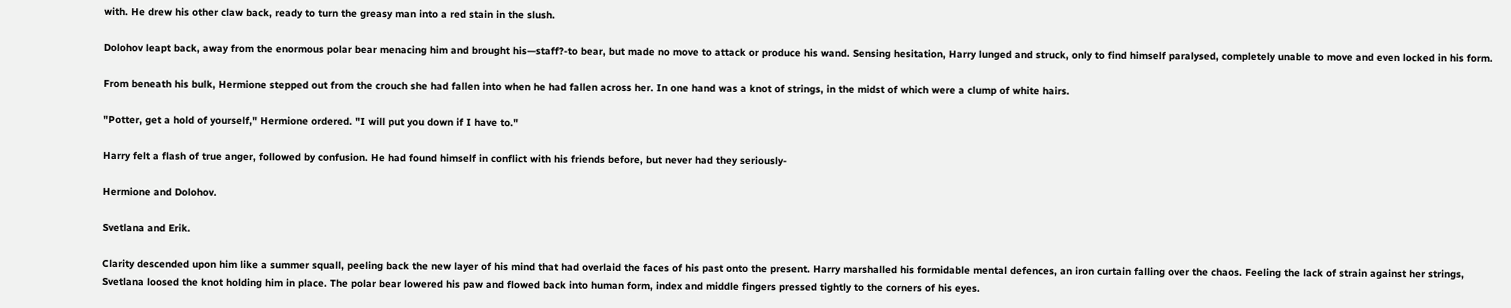with. He drew his other claw back, ready to turn the greasy man into a red stain in the slush.

Dolohov leapt back, away from the enormous polar bear menacing him and brought his—staff?-to bear, but made no move to attack or produce his wand. Sensing hesitation, Harry lunged and struck, only to find himself paralysed, completely unable to move and even locked in his form.

From beneath his bulk, Hermione stepped out from the crouch she had fallen into when he had fallen across her. In one hand was a knot of strings, in the midst of which were a clump of white hairs.

"Potter, get a hold of yourself," Hermione ordered. "I will put you down if I have to."

Harry felt a flash of true anger, followed by confusion. He had found himself in conflict with his friends before, but never had they seriously-

Hermione and Dolohov.

Svetlana and Erik.

Clarity descended upon him like a summer squall, peeling back the new layer of his mind that had overlaid the faces of his past onto the present. Harry marshalled his formidable mental defences, an iron curtain falling over the chaos. Feeling the lack of strain against her strings, Svetlana loosed the knot holding him in place. The polar bear lowered his paw and flowed back into human form, index and middle fingers pressed tightly to the corners of his eyes.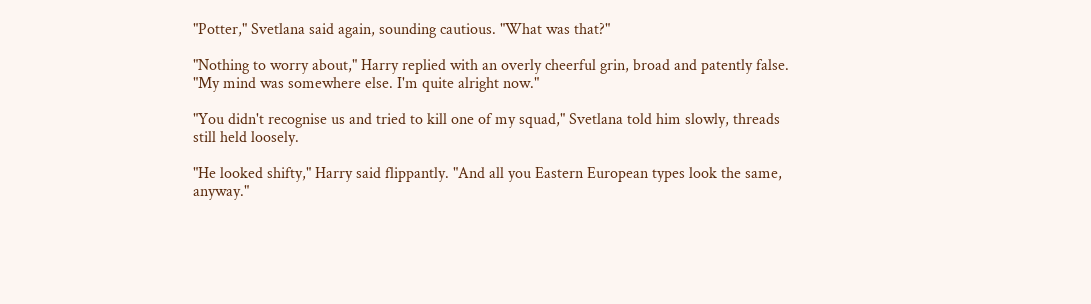"Potter," Svetlana said again, sounding cautious. "What was that?"

"Nothing to worry about," Harry replied with an overly cheerful grin, broad and patently false. "My mind was somewhere else. I'm quite alright now."

"You didn't recognise us and tried to kill one of my squad," Svetlana told him slowly, threads still held loosely.

"He looked shifty," Harry said flippantly. "And all you Eastern European types look the same, anyway."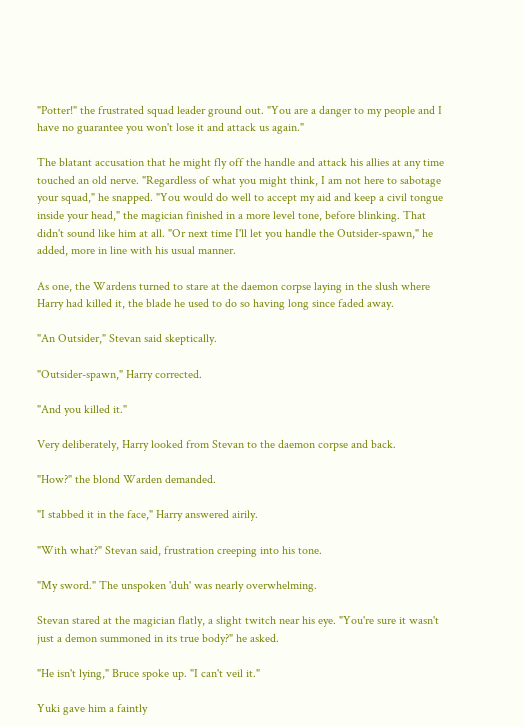"Potter!" the frustrated squad leader ground out. "You are a danger to my people and I have no guarantee you won't lose it and attack us again."

The blatant accusation that he might fly off the handle and attack his allies at any time touched an old nerve. "Regardless of what you might think, I am not here to sabotage your squad," he snapped. "You would do well to accept my aid and keep a civil tongue inside your head," the magician finished in a more level tone, before blinking. That didn't sound like him at all. "Or next time I'll let you handle the Outsider-spawn," he added, more in line with his usual manner.

As one, the Wardens turned to stare at the daemon corpse laying in the slush where Harry had killed it, the blade he used to do so having long since faded away.

"An Outsider," Stevan said skeptically.

"Outsider-spawn," Harry corrected.

"And you killed it."

Very deliberately, Harry looked from Stevan to the daemon corpse and back.

"How?" the blond Warden demanded.

"I stabbed it in the face," Harry answered airily.

"With what?" Stevan said, frustration creeping into his tone.

"My sword." The unspoken 'duh' was nearly overwhelming.

Stevan stared at the magician flatly, a slight twitch near his eye. "You're sure it wasn't just a demon summoned in its true body?" he asked.

"He isn't lying," Bruce spoke up. "I can't veil it."

Yuki gave him a faintly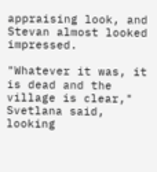appraising look, and Stevan almost looked impressed.

"Whatever it was, it is dead and the village is clear," Svetlana said, looking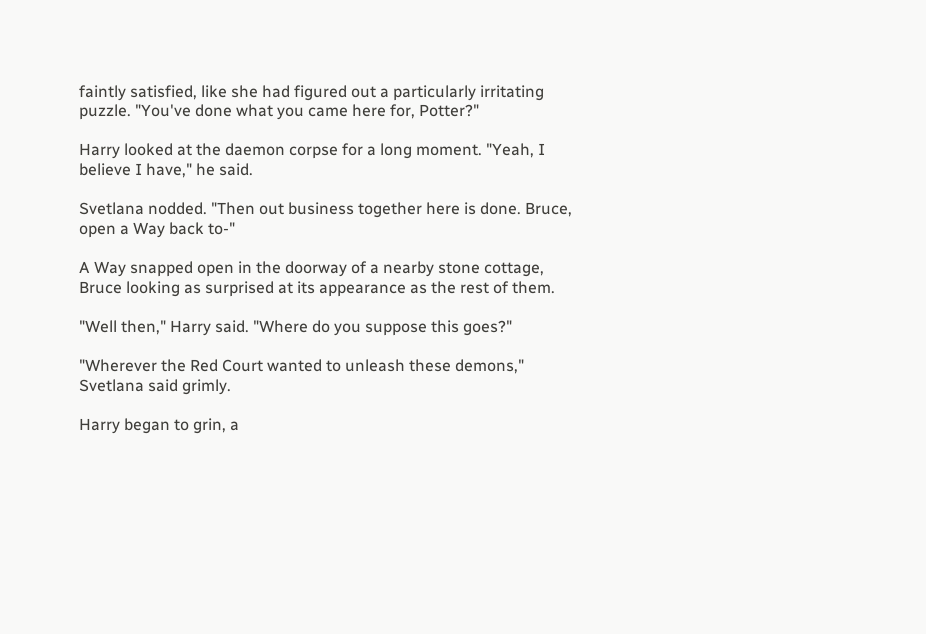faintly satisfied, like she had figured out a particularly irritating puzzle. "You've done what you came here for, Potter?"

Harry looked at the daemon corpse for a long moment. "Yeah, I believe I have," he said.

Svetlana nodded. "Then out business together here is done. Bruce, open a Way back to-"

A Way snapped open in the doorway of a nearby stone cottage, Bruce looking as surprised at its appearance as the rest of them.

"Well then," Harry said. "Where do you suppose this goes?"

"Wherever the Red Court wanted to unleash these demons," Svetlana said grimly.

Harry began to grin, a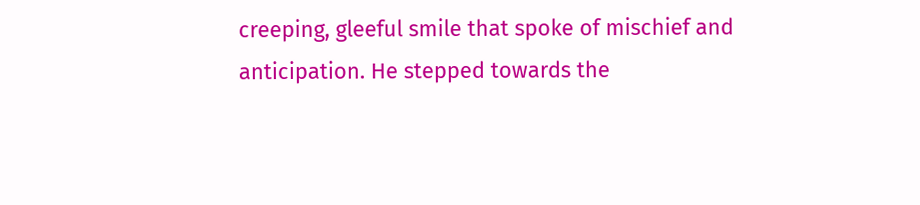creeping, gleeful smile that spoke of mischief and anticipation. He stepped towards the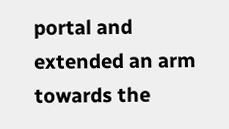portal and extended an arm towards the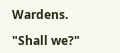Wardens.

"Shall we?"